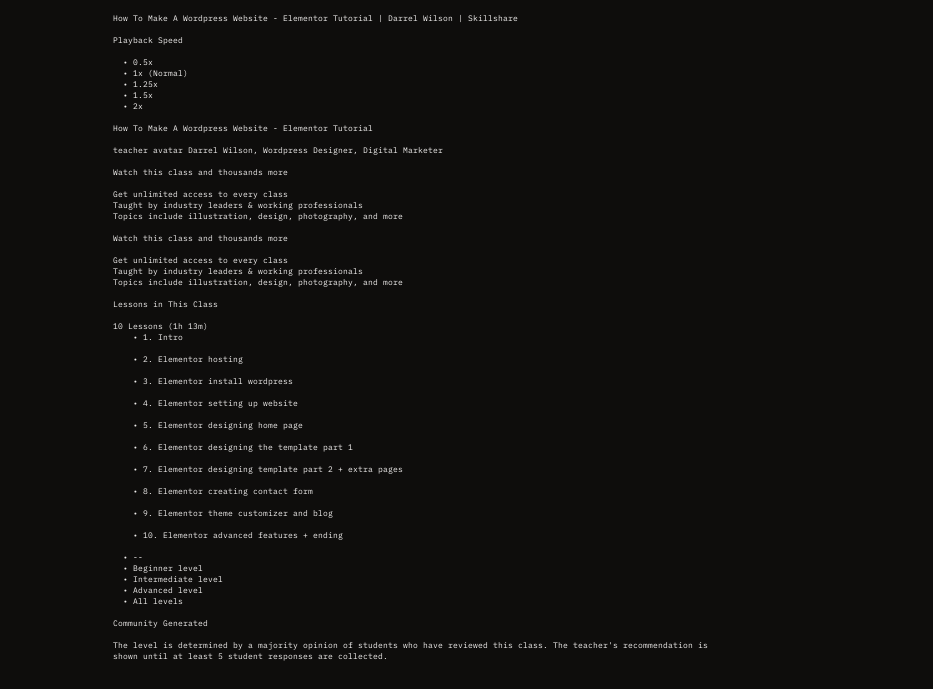How To Make A Wordpress Website - Elementor Tutorial | Darrel Wilson | Skillshare

Playback Speed

  • 0.5x
  • 1x (Normal)
  • 1.25x
  • 1.5x
  • 2x

How To Make A Wordpress Website - Elementor Tutorial

teacher avatar Darrel Wilson, Wordpress Designer, Digital Marketer

Watch this class and thousands more

Get unlimited access to every class
Taught by industry leaders & working professionals
Topics include illustration, design, photography, and more

Watch this class and thousands more

Get unlimited access to every class
Taught by industry leaders & working professionals
Topics include illustration, design, photography, and more

Lessons in This Class

10 Lessons (1h 13m)
    • 1. Intro

    • 2. Elementor hosting

    • 3. Elementor install wordpress

    • 4. Elementor setting up website

    • 5. Elementor designing home page

    • 6. Elementor designing the template part 1

    • 7. Elementor designing template part 2 + extra pages

    • 8. Elementor creating contact form

    • 9. Elementor theme customizer and blog

    • 10. Elementor advanced features + ending

  • --
  • Beginner level
  • Intermediate level
  • Advanced level
  • All levels

Community Generated

The level is determined by a majority opinion of students who have reviewed this class. The teacher's recommendation is shown until at least 5 student responses are collected.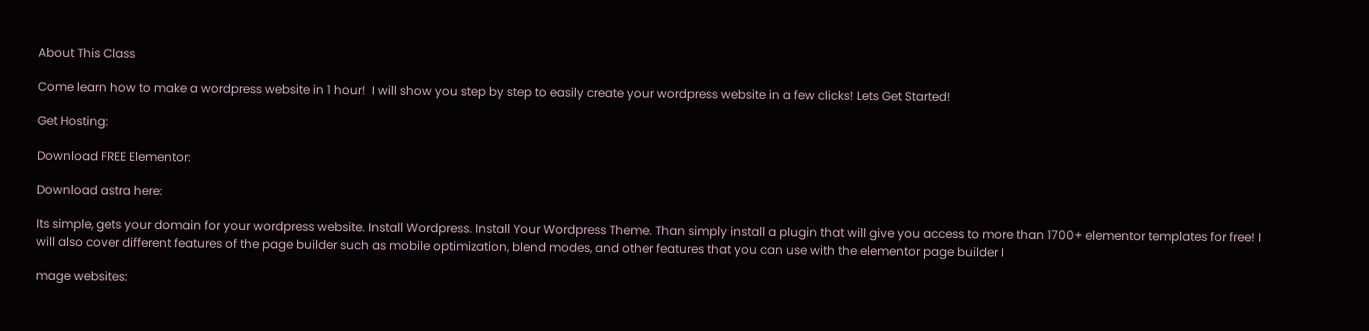About This Class

Come learn how to make a wordpress website in 1 hour!  I will show you step by step to easily create your wordpress website in a few clicks! Lets Get Started!

Get Hosting:

Download FREE Elementor:

Download astra here:

Its simple, gets your domain for your wordpress website. Install Wordpress. Install Your Wordpress Theme. Than simply install a plugin that will give you access to more than 1700+ elementor templates for free! I will also cover different features of the page builder such as mobile optimization, blend modes, and other features that you can use with the elementor page builder I

mage websites: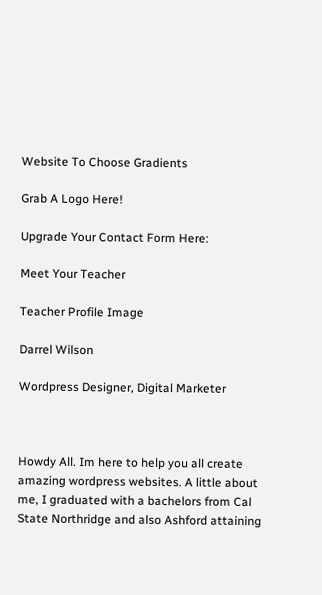Website To Choose Gradients

Grab A Logo Here!

Upgrade Your Contact Form Here:

Meet Your Teacher

Teacher Profile Image

Darrel Wilson

Wordpress Designer, Digital Marketer



Howdy All. Im here to help you all create amazing wordpress websites. A little about me, I graduated with a bachelors from Cal State Northridge and also Ashford attaining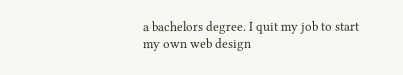a bachelors degree. I quit my job to start my own web design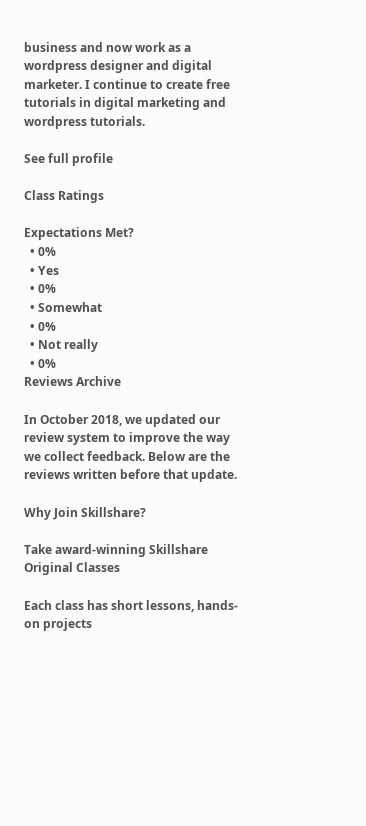business and now work as a wordpress designer and digital marketer. I continue to create free tutorials in digital marketing and wordpress tutorials.

See full profile

Class Ratings

Expectations Met?
  • 0%
  • Yes
  • 0%
  • Somewhat
  • 0%
  • Not really
  • 0%
Reviews Archive

In October 2018, we updated our review system to improve the way we collect feedback. Below are the reviews written before that update.

Why Join Skillshare?

Take award-winning Skillshare Original Classes

Each class has short lessons, hands-on projects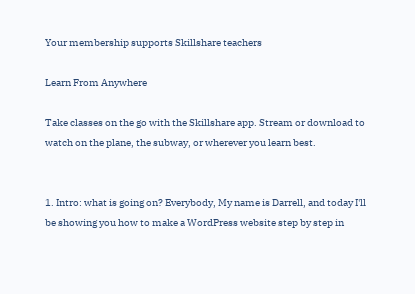Your membership supports Skillshare teachers

Learn From Anywhere

Take classes on the go with the Skillshare app. Stream or download to watch on the plane, the subway, or wherever you learn best.


1. Intro: what is going on? Everybody, My name is Darrell, and today I'll be showing you how to make a WordPress website step by step in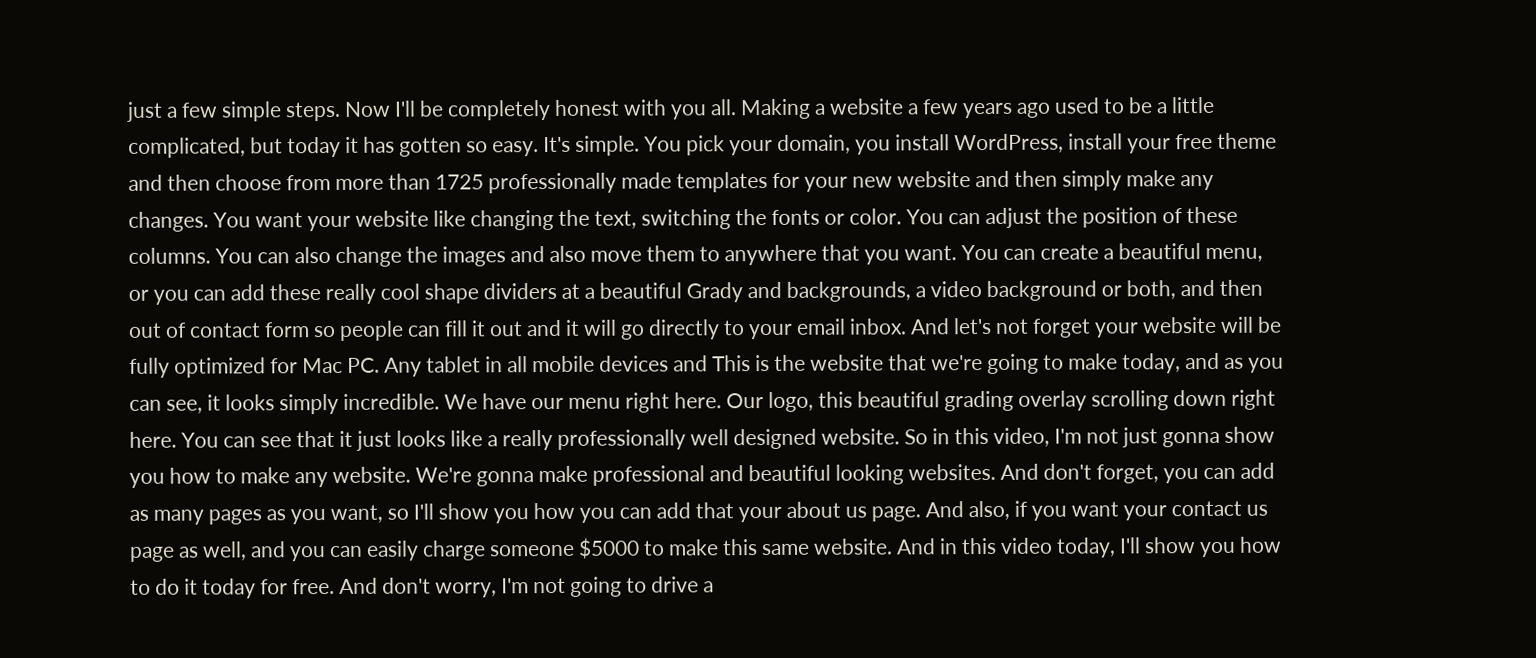just a few simple steps. Now I'll be completely honest with you all. Making a website a few years ago used to be a little complicated, but today it has gotten so easy. It's simple. You pick your domain, you install WordPress, install your free theme and then choose from more than 1725 professionally made templates for your new website and then simply make any changes. You want your website like changing the text, switching the fonts or color. You can adjust the position of these columns. You can also change the images and also move them to anywhere that you want. You can create a beautiful menu, or you can add these really cool shape dividers at a beautiful Grady and backgrounds, a video background or both, and then out of contact form so people can fill it out and it will go directly to your email inbox. And let's not forget your website will be fully optimized for Mac PC. Any tablet in all mobile devices and This is the website that we're going to make today, and as you can see, it looks simply incredible. We have our menu right here. Our logo, this beautiful grading overlay scrolling down right here. You can see that it just looks like a really professionally well designed website. So in this video, I'm not just gonna show you how to make any website. We're gonna make professional and beautiful looking websites. And don't forget, you can add as many pages as you want, so I'll show you how you can add that your about us page. And also, if you want your contact us page as well, and you can easily charge someone $5000 to make this same website. And in this video today, I'll show you how to do it today for free. And don't worry, I'm not going to drive a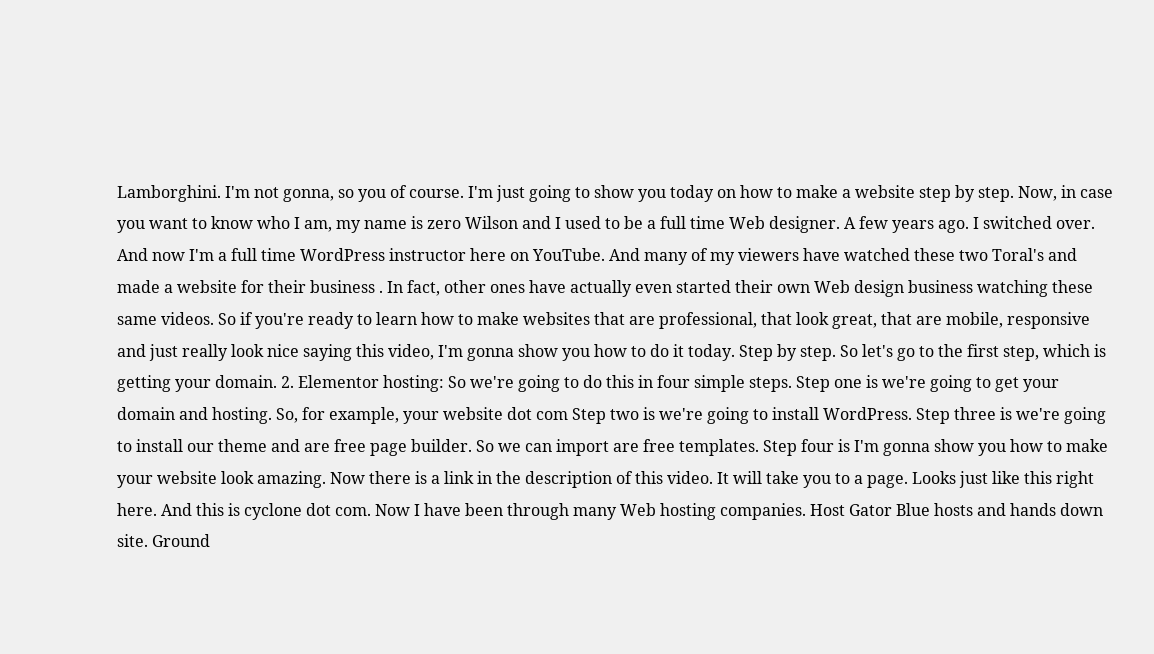Lamborghini. I'm not gonna, so you of course. I'm just going to show you today on how to make a website step by step. Now, in case you want to know who I am, my name is zero Wilson and I used to be a full time Web designer. A few years ago. I switched over. And now I'm a full time WordPress instructor here on YouTube. And many of my viewers have watched these two Toral's and made a website for their business . In fact, other ones have actually even started their own Web design business watching these same videos. So if you're ready to learn how to make websites that are professional, that look great, that are mobile, responsive and just really look nice saying this video, I'm gonna show you how to do it today. Step by step. So let's go to the first step, which is getting your domain. 2. Elementor hosting: So we're going to do this in four simple steps. Step one is we're going to get your domain and hosting. So, for example, your website dot com Step two is we're going to install WordPress. Step three is we're going to install our theme and are free page builder. So we can import are free templates. Step four is I'm gonna show you how to make your website look amazing. Now there is a link in the description of this video. It will take you to a page. Looks just like this right here. And this is cyclone dot com. Now I have been through many Web hosting companies. Host Gator Blue hosts and hands down site. Ground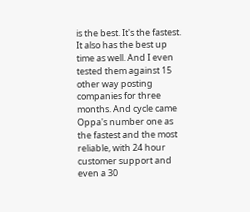is the best. It's the fastest. It also has the best up time as well. And I even tested them against 15 other way posting companies for three months. And cycle came Oppa's number one as the fastest and the most reliable, with 24 hour customer support and even a 30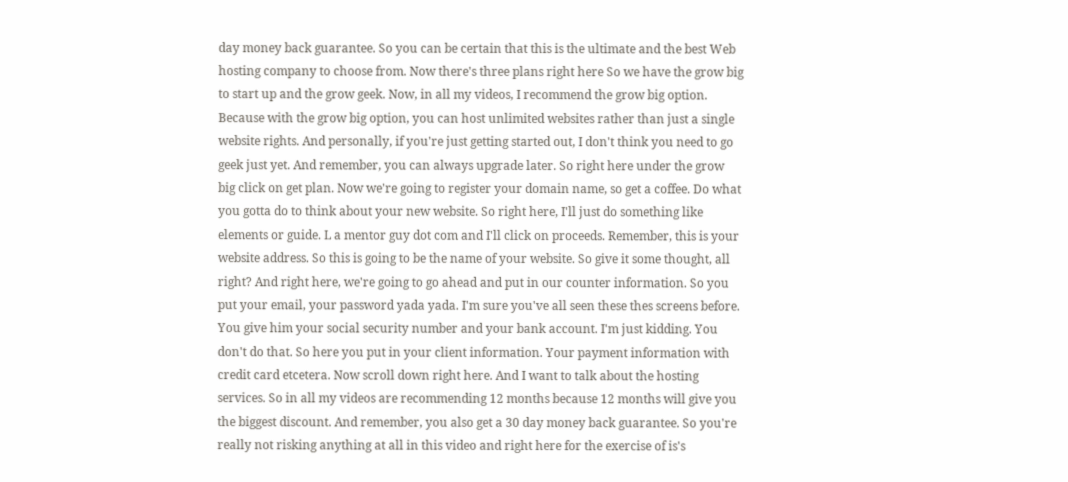day money back guarantee. So you can be certain that this is the ultimate and the best Web hosting company to choose from. Now there's three plans right here So we have the grow big to start up and the grow geek. Now, in all my videos, I recommend the grow big option. Because with the grow big option, you can host unlimited websites rather than just a single website rights. And personally, if you're just getting started out, I don't think you need to go geek just yet. And remember, you can always upgrade later. So right here under the grow big click on get plan. Now we're going to register your domain name, so get a coffee. Do what you gotta do to think about your new website. So right here, I'll just do something like elements or guide. L a mentor guy dot com and I'll click on proceeds. Remember, this is your website address. So this is going to be the name of your website. So give it some thought, all right? And right here, we're going to go ahead and put in our counter information. So you put your email, your password yada yada. I'm sure you've all seen these thes screens before. You give him your social security number and your bank account. I'm just kidding. You don't do that. So here you put in your client information. Your payment information with credit card etcetera. Now scroll down right here. And I want to talk about the hosting services. So in all my videos are recommending 12 months because 12 months will give you the biggest discount. And remember, you also get a 30 day money back guarantee. So you're really not risking anything at all in this video and right here for the exercise of is's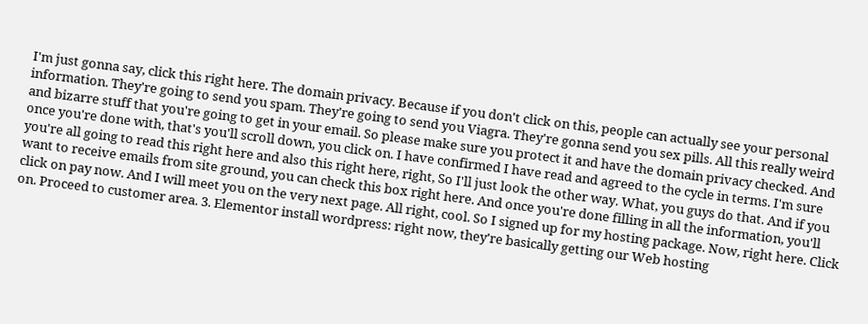I'm just gonna say, click this right here. The domain privacy. Because if you don't click on this, people can actually see your personal information. They're going to send you spam. They're going to send you Viagra. They're gonna send you sex pills. All this really weird and bizarre stuff that you're going to get in your email. So please make sure you protect it and have the domain privacy checked. And once you're done with, that's you'll scroll down, you click on. I have confirmed I have read and agreed to the cycle in terms. I'm sure you're all going to read this right here and also this right here, right, So I'll just look the other way. What, you guys do that. And if you want to receive emails from site ground, you can check this box right here. And once you're done filling in all the information, you'll click on pay now. And I will meet you on the very next page. All right, cool. So I signed up for my hosting package. Now, right here. Click on. Proceed to customer area. 3. Elementor install wordpress: right now, they're basically getting our Web hosting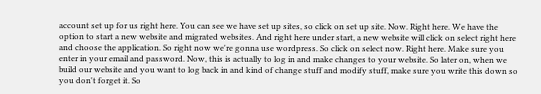account set up for us right here. You can see we have set up sites, so click on set up site. Now. Right here. We have the option to start a new website and migrated websites. And right here under start, a new website will click on select right here and choose the application. So right now we're gonna use wordpress. So click on select now. Right here. Make sure you enter in your email and password. Now, this is actually to log in and make changes to your website. So later on, when we build our website and you want to log back in and kind of change stuff and modify stuff, make sure you write this down so you don't forget it. So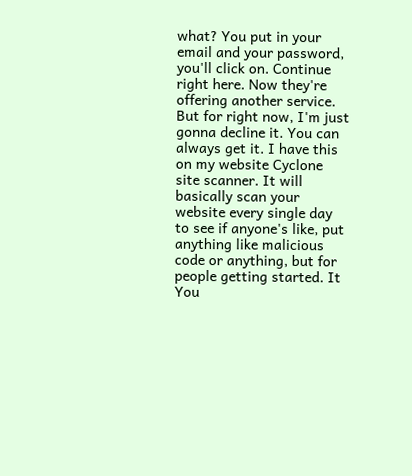what? You put in your email and your password, you'll click on. Continue right here. Now they're offering another service. But for right now, I'm just gonna decline it. You can always get it. I have this on my website Cyclone site scanner. It will basically scan your website every single day to see if anyone's like, put anything like malicious code or anything, but for people getting started. It You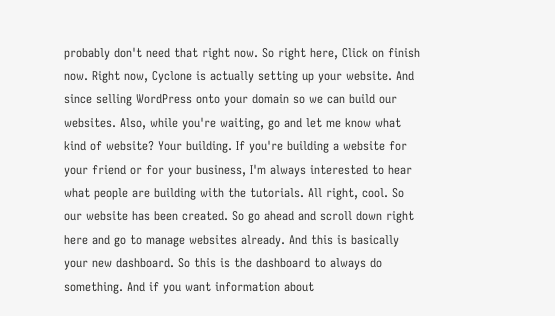probably don't need that right now. So right here, Click on finish now. Right now, Cyclone is actually setting up your website. And since selling WordPress onto your domain so we can build our websites. Also, while you're waiting, go and let me know what kind of website? Your building. If you're building a website for your friend or for your business, I'm always interested to hear what people are building with the tutorials. All right, cool. So our website has been created. So go ahead and scroll down right here and go to manage websites already. And this is basically your new dashboard. So this is the dashboard to always do something. And if you want information about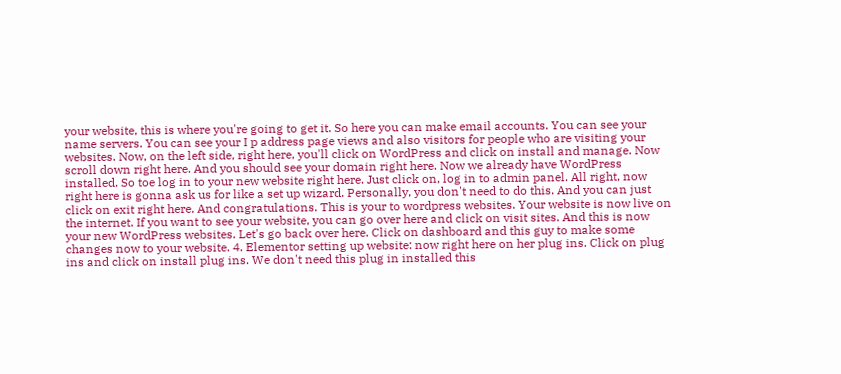your website, this is where you're going to get it. So here you can make email accounts. You can see your name servers. You can see your I p address page views and also visitors for people who are visiting your websites. Now, on the left side, right here, you'll click on WordPress and click on install and manage. Now scroll down right here. And you should see your domain right here. Now we already have WordPress installed. So toe log in to your new website right here. Just click on, log in to admin panel. All right, now right here is gonna ask us for like a set up wizard. Personally, you don't need to do this. And you can just click on exit right here. And congratulations. This is your to wordpress websites. Your website is now live on the internet. If you want to see your website, you can go over here and click on visit sites. And this is now your new WordPress websites. Let's go back over here. Click on dashboard and this guy to make some changes now to your website. 4. Elementor setting up website: now right here on her plug ins. Click on plug ins and click on install plug ins. We don't need this plug in installed this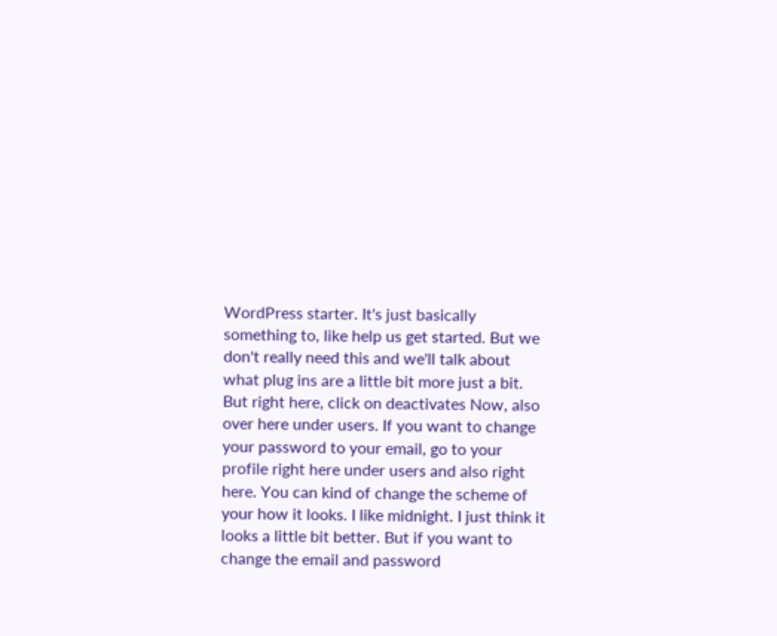WordPress starter. It's just basically something to, like help us get started. But we don't really need this and we'll talk about what plug ins are a little bit more just a bit. But right here, click on deactivates Now, also over here under users. If you want to change your password to your email, go to your profile right here under users and also right here. You can kind of change the scheme of your how it looks. I like midnight. I just think it looks a little bit better. But if you want to change the email and password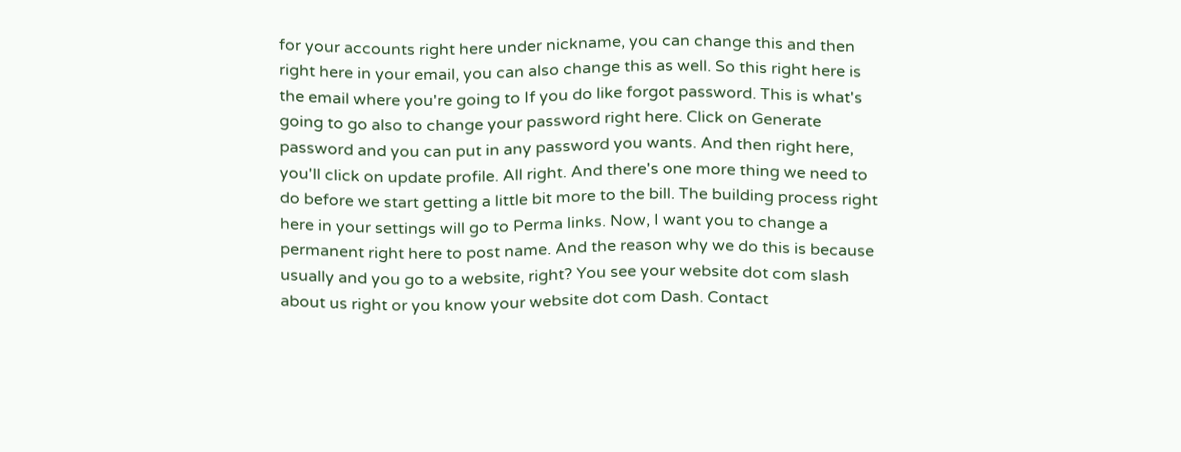for your accounts right here under nickname, you can change this and then right here in your email, you can also change this as well. So this right here is the email where you're going to If you do like forgot password. This is what's going to go also to change your password right here. Click on Generate password and you can put in any password you wants. And then right here, you'll click on update profile. All right. And there's one more thing we need to do before we start getting a little bit more to the bill. The building process right here in your settings will go to Perma links. Now, I want you to change a permanent right here to post name. And the reason why we do this is because usually and you go to a website, right? You see your website dot com slash about us right or you know your website dot com Dash. Contact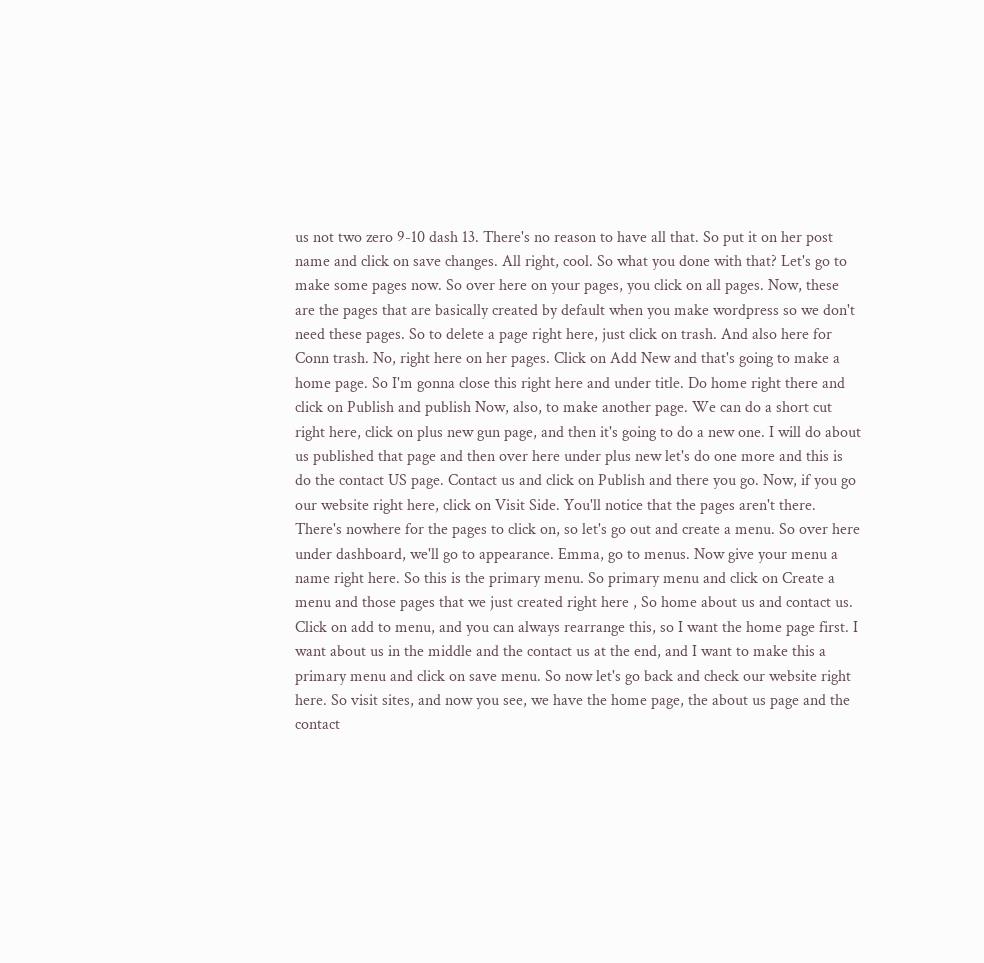us not two zero 9-10 dash 13. There's no reason to have all that. So put it on her post name and click on save changes. All right, cool. So what you done with that? Let's go to make some pages now. So over here on your pages, you click on all pages. Now, these are the pages that are basically created by default when you make wordpress so we don't need these pages. So to delete a page right here, just click on trash. And also here for Conn trash. No, right here on her pages. Click on Add New and that's going to make a home page. So I'm gonna close this right here and under title. Do home right there and click on Publish and publish Now, also, to make another page. We can do a short cut right here, click on plus new gun page, and then it's going to do a new one. I will do about us published that page and then over here under plus new let's do one more and this is do the contact US page. Contact us and click on Publish and there you go. Now, if you go our website right here, click on Visit Side. You'll notice that the pages aren't there. There's nowhere for the pages to click on, so let's go out and create a menu. So over here under dashboard, we'll go to appearance. Emma, go to menus. Now give your menu a name right here. So this is the primary menu. So primary menu and click on Create a menu and those pages that we just created right here , So home about us and contact us. Click on add to menu, and you can always rearrange this, so I want the home page first. I want about us in the middle and the contact us at the end, and I want to make this a primary menu and click on save menu. So now let's go back and check our website right here. So visit sites, and now you see, we have the home page, the about us page and the contact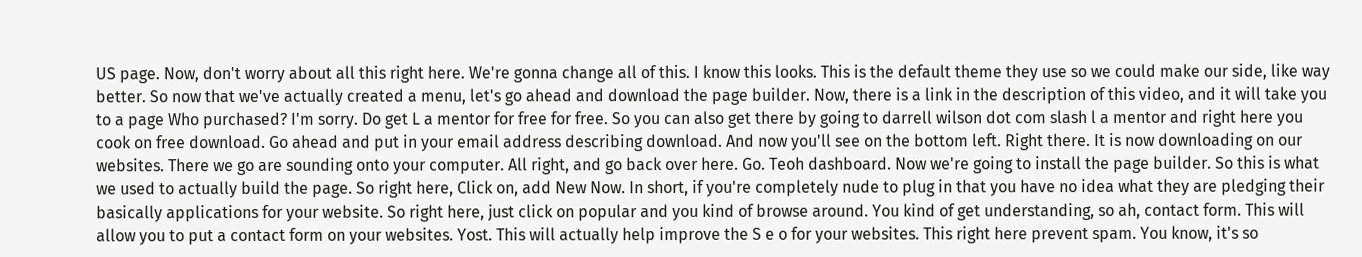US page. Now, don't worry about all this right here. We're gonna change all of this. I know this looks. This is the default theme they use so we could make our side, like way better. So now that we've actually created a menu, let's go ahead and download the page builder. Now, there is a link in the description of this video, and it will take you to a page Who purchased? I'm sorry. Do get L a mentor for free for free. So you can also get there by going to darrell wilson dot com slash l a mentor and right here you cook on free download. Go ahead and put in your email address describing download. And now you'll see on the bottom left. Right there. It is now downloading on our websites. There we go are sounding onto your computer. All right, and go back over here. Go. Teoh dashboard. Now we're going to install the page builder. So this is what we used to actually build the page. So right here, Click on, add New Now. In short, if you're completely nude to plug in that you have no idea what they are pledging their basically applications for your website. So right here, just click on popular and you kind of browse around. You kind of get understanding, so ah, contact form. This will allow you to put a contact form on your websites. Yost. This will actually help improve the S e o for your websites. This right here prevent spam. You know, it's so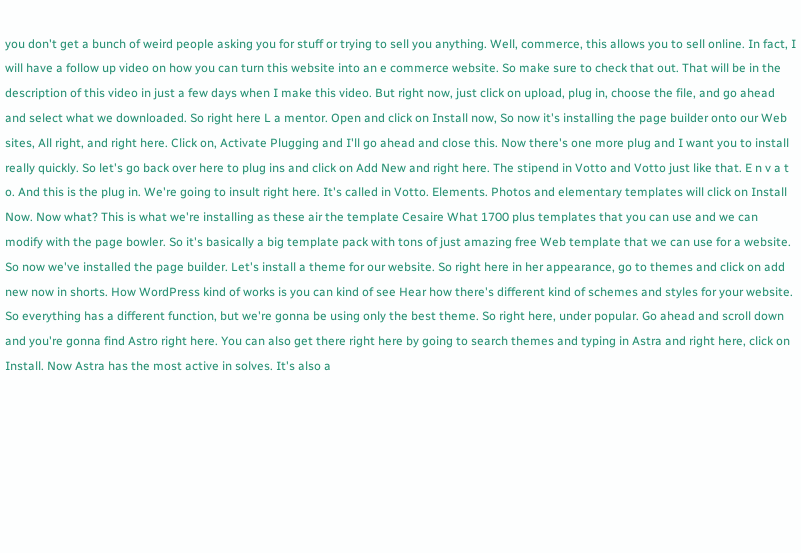you don't get a bunch of weird people asking you for stuff or trying to sell you anything. Well, commerce, this allows you to sell online. In fact, I will have a follow up video on how you can turn this website into an e commerce website. So make sure to check that out. That will be in the description of this video in just a few days when I make this video. But right now, just click on upload, plug in, choose the file, and go ahead and select what we downloaded. So right here L a mentor. Open and click on Install now, So now it's installing the page builder onto our Web sites, All right, and right here. Click on, Activate Plugging and I'll go ahead and close this. Now there's one more plug and I want you to install really quickly. So let's go back over here to plug ins and click on Add New and right here. The stipend in Votto and Votto just like that. E n v a t o. And this is the plug in. We're going to insult right here. It's called in Votto. Elements. Photos and elementary templates will click on Install Now. Now what? This is what we're installing as these air the template Cesaire What 1700 plus templates that you can use and we can modify with the page bowler. So it's basically a big template pack with tons of just amazing free Web template that we can use for a website. So now we've installed the page builder. Let's install a theme for our website. So right here in her appearance, go to themes and click on add new now in shorts. How WordPress kind of works is you can kind of see Hear how there's different kind of schemes and styles for your website. So everything has a different function, but we're gonna be using only the best theme. So right here, under popular. Go ahead and scroll down and you're gonna find Astro right here. You can also get there right here by going to search themes and typing in Astra and right here, click on Install. Now Astra has the most active in solves. It's also a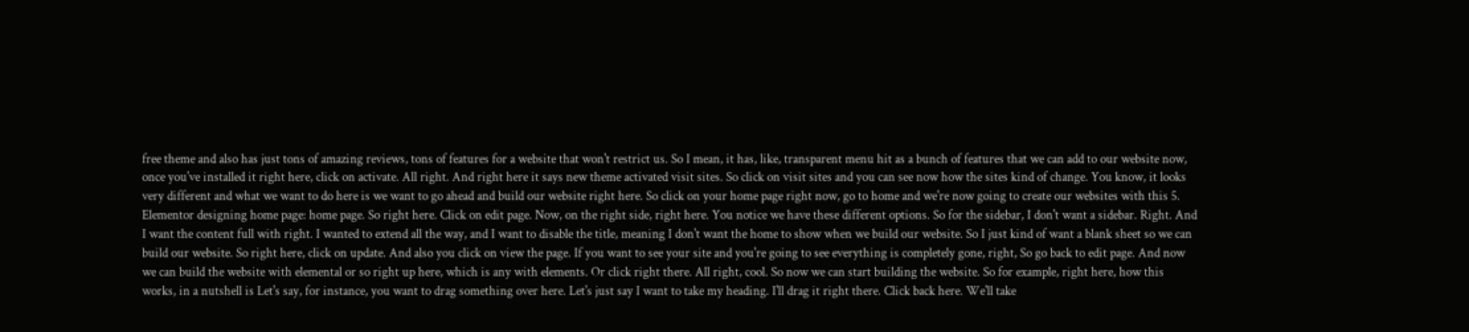free theme and also has just tons of amazing reviews, tons of features for a website that won't restrict us. So I mean, it has, like, transparent menu hit as a bunch of features that we can add to our website now, once you've installed it right here, click on activate. All right. And right here it says new theme activated visit sites. So click on visit sites and you can see now how the sites kind of change. You know, it looks very different and what we want to do here is we want to go ahead and build our website right here. So click on your home page right now, go to home and we're now going to create our websites with this 5. Elementor designing home page: home page. So right here. Click on edit page. Now, on the right side, right here. You notice we have these different options. So for the sidebar, I don't want a sidebar. Right. And I want the content full with right. I wanted to extend all the way, and I want to disable the title, meaning I don't want the home to show when we build our website. So I just kind of want a blank sheet so we can build our website. So right here, click on update. And also you click on view the page. If you want to see your site and you're going to see everything is completely gone, right, So go back to edit page. And now we can build the website with elemental or so right up here, which is any with elements. Or click right there. All right, cool. So now we can start building the website. So for example, right here, how this works, in a nutshell is Let's say, for instance, you want to drag something over here. Let's just say I want to take my heading. I'll drag it right there. Click back here. We'll take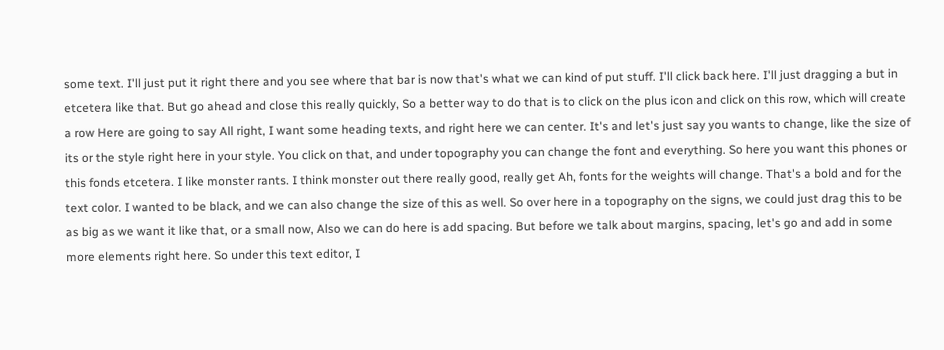some text. I'll just put it right there and you see where that bar is now that's what we can kind of put stuff. I'll click back here. I'll just dragging a but in etcetera like that. But go ahead and close this really quickly, So a better way to do that is to click on the plus icon and click on this row, which will create a row Here are going to say All right, I want some heading texts, and right here we can center. It's and let's just say you wants to change, like the size of its or the style right here in your style. You click on that, and under topography you can change the font and everything. So here you want this phones or this fonds etcetera. I like monster rants. I think monster out there really good, really get Ah, fonts for the weights will change. That's a bold and for the text color. I wanted to be black, and we can also change the size of this as well. So over here in a topography on the signs, we could just drag this to be as big as we want it like that, or a small now, Also we can do here is add spacing. But before we talk about margins, spacing, let's go and add in some more elements right here. So under this text editor, I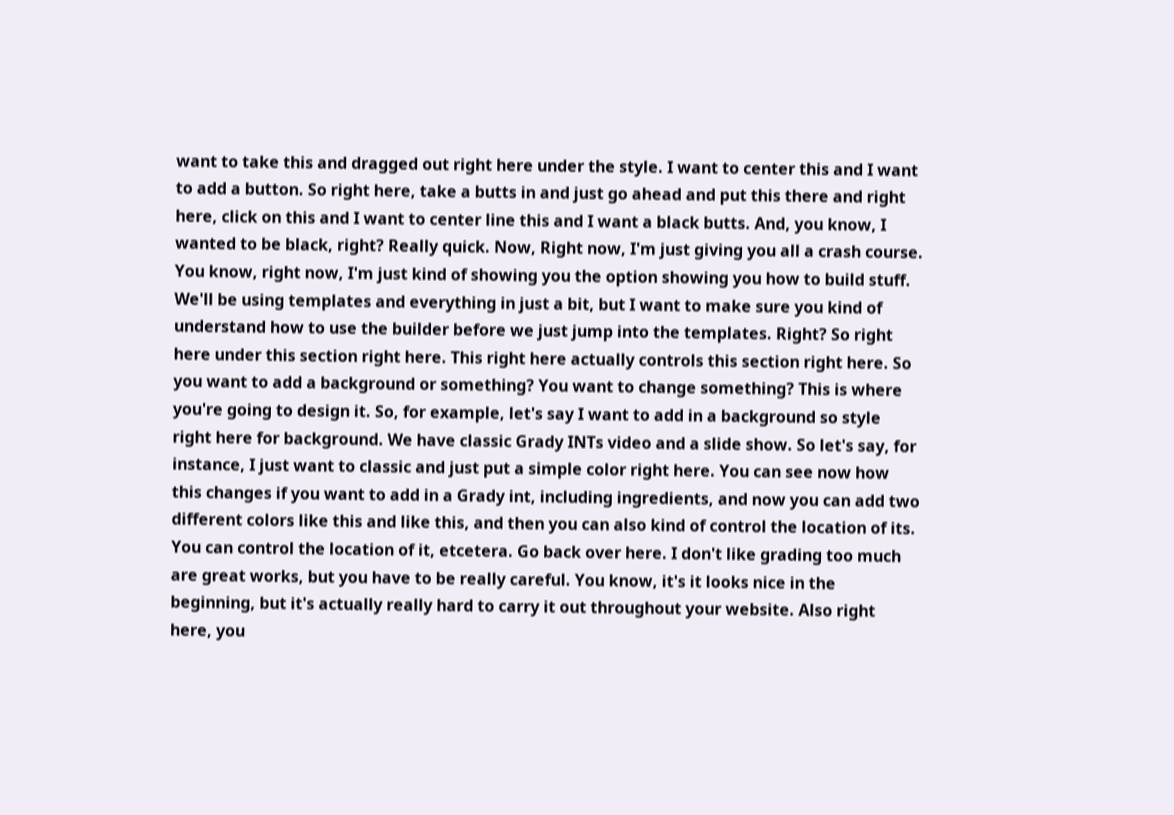want to take this and dragged out right here under the style. I want to center this and I want to add a button. So right here, take a butts in and just go ahead and put this there and right here, click on this and I want to center line this and I want a black butts. And, you know, I wanted to be black, right? Really quick. Now, Right now, I'm just giving you all a crash course. You know, right now, I'm just kind of showing you the option showing you how to build stuff. We'll be using templates and everything in just a bit, but I want to make sure you kind of understand how to use the builder before we just jump into the templates. Right? So right here under this section right here. This right here actually controls this section right here. So you want to add a background or something? You want to change something? This is where you're going to design it. So, for example, let's say I want to add in a background so style right here for background. We have classic Grady INTs video and a slide show. So let's say, for instance, I just want to classic and just put a simple color right here. You can see now how this changes if you want to add in a Grady int, including ingredients, and now you can add two different colors like this and like this, and then you can also kind of control the location of its. You can control the location of it, etcetera. Go back over here. I don't like grading too much are great works, but you have to be really careful. You know, it's it looks nice in the beginning, but it's actually really hard to carry it out throughout your website. Also right here, you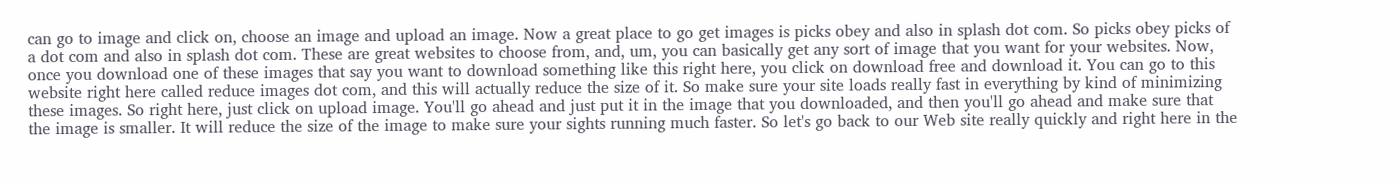can go to image and click on, choose an image and upload an image. Now a great place to go get images is picks obey and also in splash dot com. So picks obey picks of a dot com and also in splash dot com. These are great websites to choose from, and, um, you can basically get any sort of image that you want for your websites. Now, once you download one of these images that say you want to download something like this right here, you click on download free and download it. You can go to this website right here called reduce images dot com, and this will actually reduce the size of it. So make sure your site loads really fast in everything by kind of minimizing these images. So right here, just click on upload image. You'll go ahead and just put it in the image that you downloaded, and then you'll go ahead and make sure that the image is smaller. It will reduce the size of the image to make sure your sights running much faster. So let's go back to our Web site really quickly and right here in the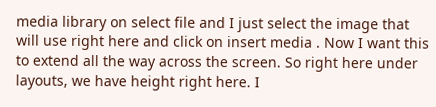media library on select file and I just select the image that will use right here and click on insert media . Now I want this to extend all the way across the screen. So right here under layouts, we have height right here. I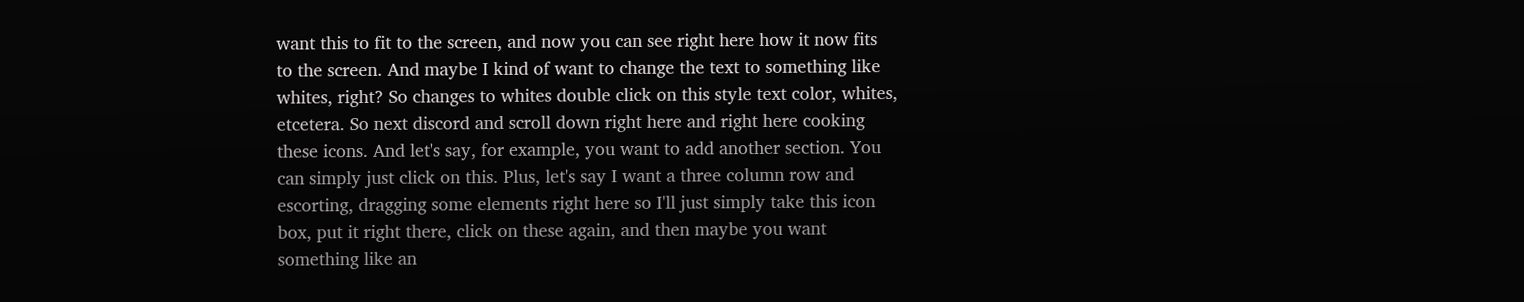want this to fit to the screen, and now you can see right here how it now fits to the screen. And maybe I kind of want to change the text to something like whites, right? So changes to whites double click on this style text color, whites, etcetera. So next discord and scroll down right here and right here cooking these icons. And let's say, for example, you want to add another section. You can simply just click on this. Plus, let's say I want a three column row and escorting, dragging some elements right here so I'll just simply take this icon box, put it right there, click on these again, and then maybe you want something like an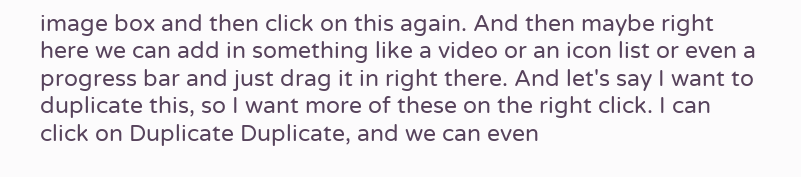image box and then click on this again. And then maybe right here we can add in something like a video or an icon list or even a progress bar and just drag it in right there. And let's say I want to duplicate this, so I want more of these on the right click. I can click on Duplicate Duplicate, and we can even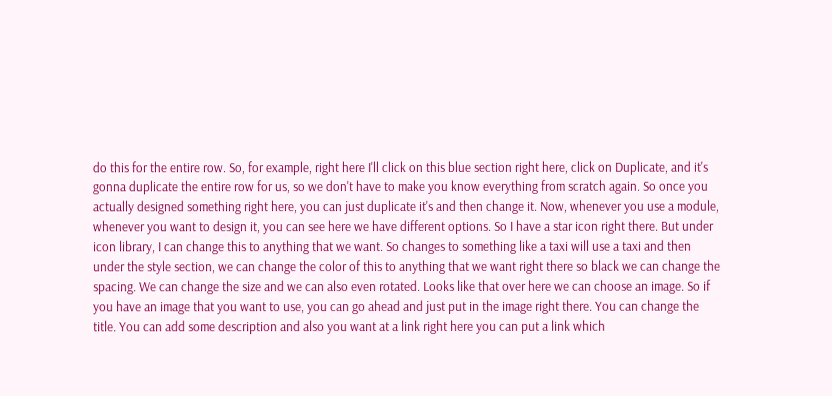do this for the entire row. So, for example, right here I'll click on this blue section right here, click on Duplicate, and it's gonna duplicate the entire row for us, so we don't have to make you know everything from scratch again. So once you actually designed something right here, you can just duplicate it's and then change it. Now, whenever you use a module, whenever you want to design it, you can see here we have different options. So I have a star icon right there. But under icon library, I can change this to anything that we want. So changes to something like a taxi will use a taxi and then under the style section, we can change the color of this to anything that we want right there so black we can change the spacing. We can change the size and we can also even rotated. Looks like that over here we can choose an image. So if you have an image that you want to use, you can go ahead and just put in the image right there. You can change the title. You can add some description and also you want at a link right here you can put a link which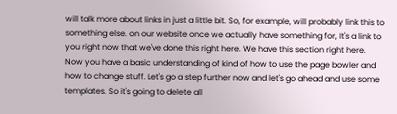will talk more about links in just a little bit. So, for example, will probably link this to something else. on our website once we actually have something for, It's a link to you right now that we've done this right here. We have this section right here. Now you have a basic understanding of kind of how to use the page bowler and how to change stuff. Let's go a step further now and let's go ahead and use some templates. So it's going to delete all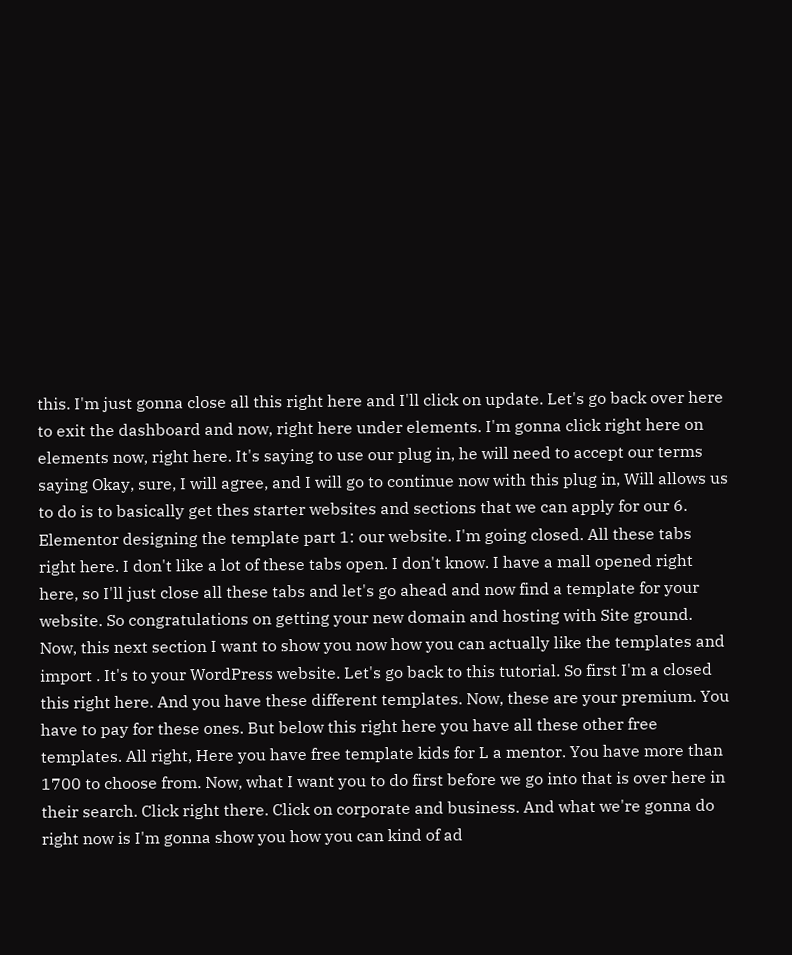this. I'm just gonna close all this right here and I'll click on update. Let's go back over here to exit the dashboard and now, right here under elements. I'm gonna click right here on elements now, right here. It's saying to use our plug in, he will need to accept our terms saying Okay, sure, I will agree, and I will go to continue now with this plug in, Will allows us to do is to basically get thes starter websites and sections that we can apply for our 6. Elementor designing the template part 1: our website. I'm going closed. All these tabs right here. I don't like a lot of these tabs open. I don't know. I have a mall opened right here, so I'll just close all these tabs and let's go ahead and now find a template for your website. So congratulations on getting your new domain and hosting with Site ground. Now, this next section I want to show you now how you can actually like the templates and import . It's to your WordPress website. Let's go back to this tutorial. So first I'm a closed this right here. And you have these different templates. Now, these are your premium. You have to pay for these ones. But below this right here you have all these other free templates. All right, Here you have free template kids for L a mentor. You have more than 1700 to choose from. Now, what I want you to do first before we go into that is over here in their search. Click right there. Click on corporate and business. And what we're gonna do right now is I'm gonna show you how you can kind of ad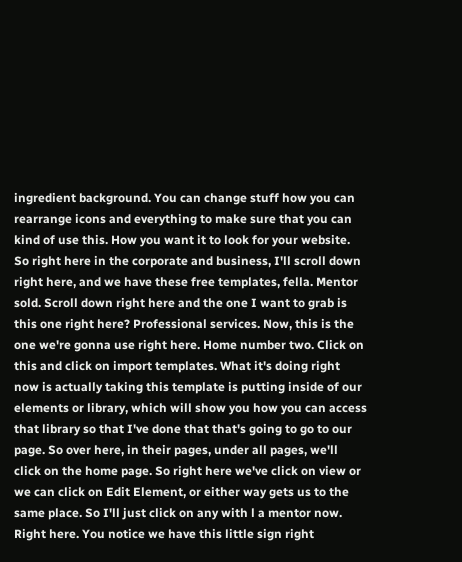ingredient background. You can change stuff how you can rearrange icons and everything to make sure that you can kind of use this. How you want it to look for your website. So right here in the corporate and business, I'll scroll down right here, and we have these free templates, fella. Mentor sold. Scroll down right here and the one I want to grab is this one right here? Professional services. Now, this is the one we're gonna use right here. Home number two. Click on this and click on import templates. What it's doing right now is actually taking this template is putting inside of our elements or library, which will show you how you can access that library so that I've done that that's going to go to our page. So over here, in their pages, under all pages, we'll click on the home page. So right here we've click on view or we can click on Edit Element, or either way gets us to the same place. So I'll just click on any with l a mentor now. Right here. You notice we have this little sign right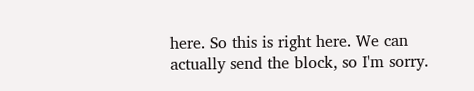here. So this is right here. We can actually send the block, so I'm sorry.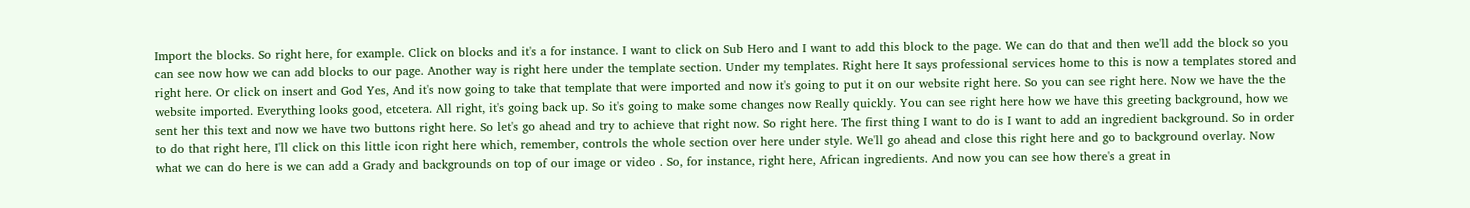Import the blocks. So right here, for example. Click on blocks and it's a for instance. I want to click on Sub Hero and I want to add this block to the page. We can do that and then we'll add the block so you can see now how we can add blocks to our page. Another way is right here under the template section. Under my templates. Right here It says professional services home to this is now a templates stored and right here. Or click on insert and God Yes, And it's now going to take that template that were imported and now it's going to put it on our website right here. So you can see right here. Now we have the the website imported. Everything looks good, etcetera. All right, it's going back up. So it's going to make some changes now Really quickly. You can see right here how we have this greeting background, how we sent her this text and now we have two buttons right here. So let's go ahead and try to achieve that right now. So right here. The first thing I want to do is I want to add an ingredient background. So in order to do that right here, I'll click on this little icon right here which, remember, controls the whole section over here under style. We'll go ahead and close this right here and go to background overlay. Now what we can do here is we can add a Grady and backgrounds on top of our image or video . So, for instance, right here, African ingredients. And now you can see how there's a great in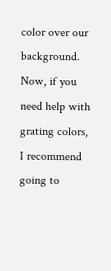color over our background. Now, if you need help with grating colors, I recommend going to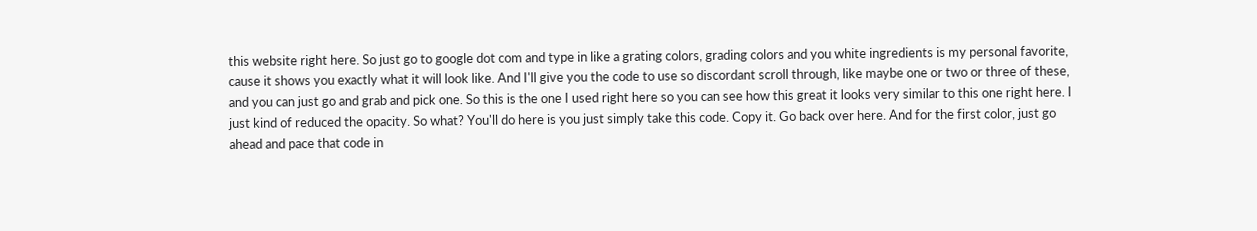this website right here. So just go to google dot com and type in like a grating colors, grading colors and you white ingredients is my personal favorite, cause it shows you exactly what it will look like. And I'll give you the code to use so discordant scroll through, like maybe one or two or three of these, and you can just go and grab and pick one. So this is the one I used right here so you can see how this great it looks very similar to this one right here. I just kind of reduced the opacity. So what? You'll do here is you just simply take this code. Copy it. Go back over here. And for the first color, just go ahead and pace that code in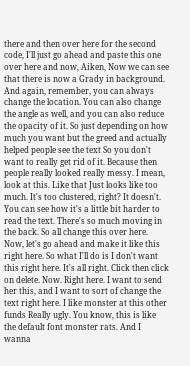there and then over here for the second code, I'll just go ahead and paste this one over here and now, Aiken, Now we can see that there is now a Grady in background. And again, remember, you can always change the location. You can also change the angle as well, and you can also reduce the opacity of it. So just depending on how much you want but the greed and actually helped people see the text So you don't want to really get rid of it. Because then people really looked really messy. I mean, look at this. Like that Just looks like too much. It's too clustered, right? It doesn't. You can see how it's a little bit harder to read the text. There's so much moving in the back. So all change this over here. Now, let's go ahead and make it like this right here. So what I'll do is I don't want this right here. It's all right. Click then click on delete. Now. Right here. I want to send her this, and I want to sort of change the text right here. I like monster at this other funds Really ugly. You know, this is like the default font monster rats. And I wanna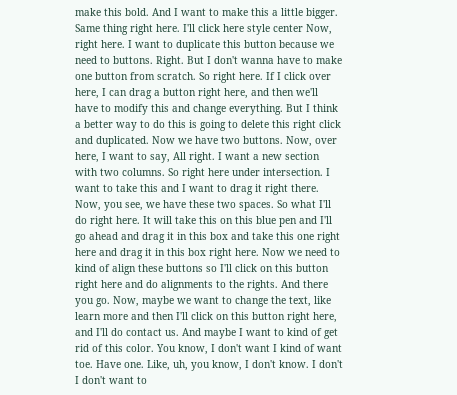make this bold. And I want to make this a little bigger. Same thing right here. I'll click here style center Now, right here. I want to duplicate this button because we need to buttons. Right. But I don't wanna have to make one button from scratch. So right here. If I click over here, I can drag a button right here, and then we'll have to modify this and change everything. But I think a better way to do this is going to delete this right click and duplicated. Now we have two buttons. Now, over here, I want to say, All right. I want a new section with two columns. So right here under intersection. I want to take this and I want to drag it right there. Now, you see, we have these two spaces. So what I'll do right here. It will take this on this blue pen and I'll go ahead and drag it in this box and take this one right here and drag it in this box right here. Now we need to kind of align these buttons so I'll click on this button right here and do alignments to the rights. And there you go. Now, maybe we want to change the text, like learn more and then I'll click on this button right here, and I'll do contact us. And maybe I want to kind of get rid of this color. You know, I don't want I kind of want toe. Have one. Like, uh, you know, I don't know. I don't I don't want to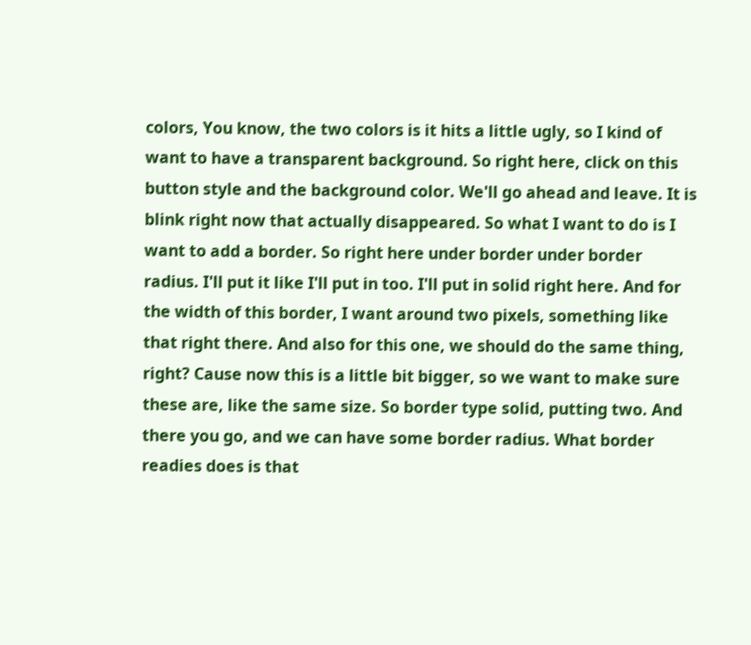colors, You know, the two colors is it hits a little ugly, so I kind of want to have a transparent background. So right here, click on this button style and the background color. We'll go ahead and leave. It is blink right now that actually disappeared. So what I want to do is I want to add a border. So right here under border under border radius. I'll put it like I'll put in too. I'll put in solid right here. And for the width of this border, I want around two pixels, something like that right there. And also for this one, we should do the same thing, right? Cause now this is a little bit bigger, so we want to make sure these are, like the same size. So border type solid, putting two. And there you go, and we can have some border radius. What border readies does is that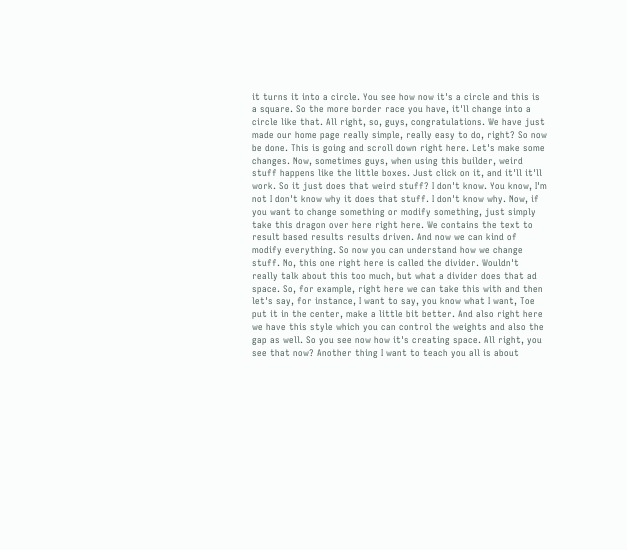it turns it into a circle. You see how now it's a circle and this is a square. So the more border race you have, it'll change into a circle like that. All right, so, guys, congratulations. We have just made our home page really simple, really easy to do, right? So now be done. This is going and scroll down right here. Let's make some changes. Now, sometimes guys, when using this builder, weird stuff happens like the little boxes. Just click on it, and it'll it'll work. So it just does that weird stuff? I don't know. You know, I'm not I don't know why it does that stuff. I don't know why. Now, if you want to change something or modify something, just simply take this dragon over here right here. We contains the text to result based results results driven. And now we can kind of modify everything. So now you can understand how we change stuff. No, this one right here is called the divider. Wouldn't really talk about this too much, but what a divider does that ad space. So, for example, right here we can take this with and then let's say, for instance, I want to say, you know what I want, Toe put it in the center, make a little bit better. And also right here we have this style which you can control the weights and also the gap as well. So you see now how it's creating space. All right, you see that now? Another thing I want to teach you all is about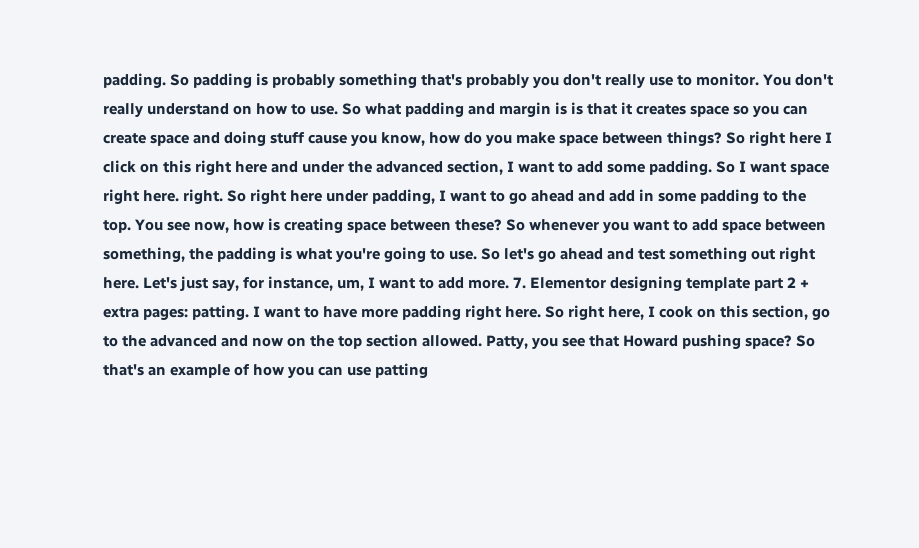padding. So padding is probably something that's probably you don't really use to monitor. You don't really understand on how to use. So what padding and margin is is that it creates space so you can create space and doing stuff cause you know, how do you make space between things? So right here I click on this right here and under the advanced section, I want to add some padding. So I want space right here. right. So right here under padding, I want to go ahead and add in some padding to the top. You see now, how is creating space between these? So whenever you want to add space between something, the padding is what you're going to use. So let's go ahead and test something out right here. Let's just say, for instance, um, I want to add more. 7. Elementor designing template part 2 + extra pages: patting. I want to have more padding right here. So right here, I cook on this section, go to the advanced and now on the top section allowed. Patty, you see that Howard pushing space? So that's an example of how you can use patting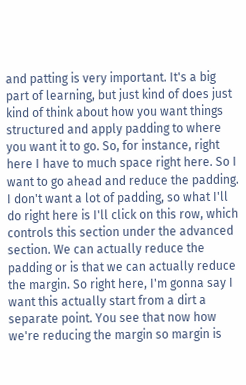and patting is very important. It's a big part of learning, but just kind of does just kind of think about how you want things structured and apply padding to where you want it to go. So, for instance, right here I have to much space right here. So I want to go ahead and reduce the padding. I don't want a lot of padding, so what I'll do right here is I'll click on this row, which controls this section under the advanced section. We can actually reduce the padding or is that we can actually reduce the margin. So right here, I'm gonna say I want this actually start from a dirt a separate point. You see that now how we're reducing the margin so margin is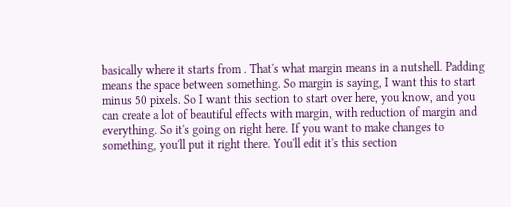basically where it starts from . That's what margin means in a nutshell. Padding means the space between something. So margin is saying, I want this to start minus 50 pixels. So I want this section to start over here, you know, and you can create a lot of beautiful effects with margin, with reduction of margin and everything. So it's going on right here. If you want to make changes to something, you'll put it right there. You'll edit it's this section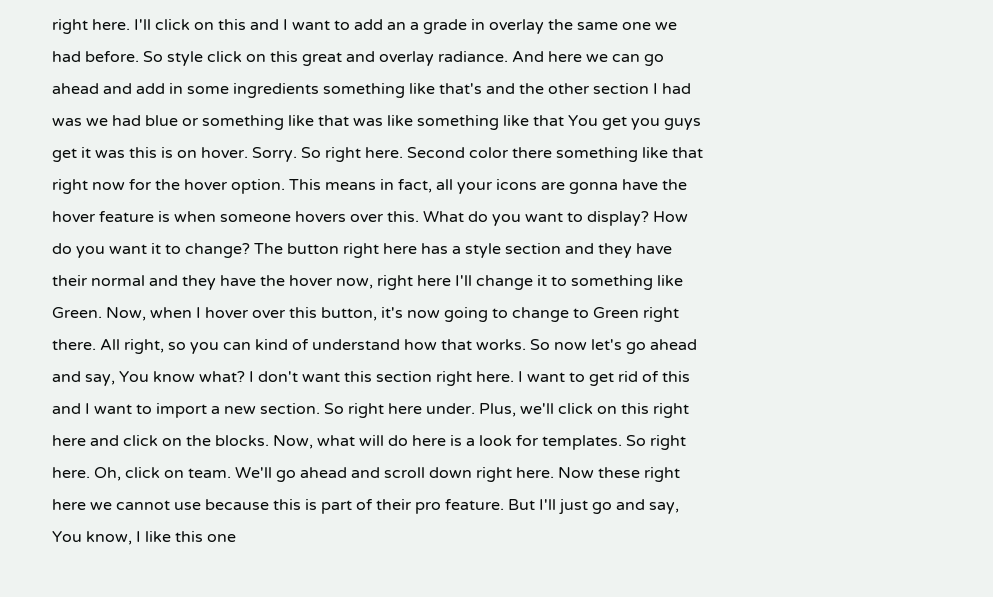right here. I'll click on this and I want to add an a grade in overlay the same one we had before. So style click on this great and overlay radiance. And here we can go ahead and add in some ingredients something like that's and the other section I had was we had blue or something like that was like something like that You get you guys get it was this is on hover. Sorry. So right here. Second color there something like that right now for the hover option. This means in fact, all your icons are gonna have the hover feature is when someone hovers over this. What do you want to display? How do you want it to change? The button right here has a style section and they have their normal and they have the hover now, right here I'll change it to something like Green. Now, when I hover over this button, it's now going to change to Green right there. All right, so you can kind of understand how that works. So now let's go ahead and say, You know what? I don't want this section right here. I want to get rid of this and I want to import a new section. So right here under. Plus, we'll click on this right here and click on the blocks. Now, what will do here is a look for templates. So right here. Oh, click on team. We'll go ahead and scroll down right here. Now these right here we cannot use because this is part of their pro feature. But I'll just go and say, You know, I like this one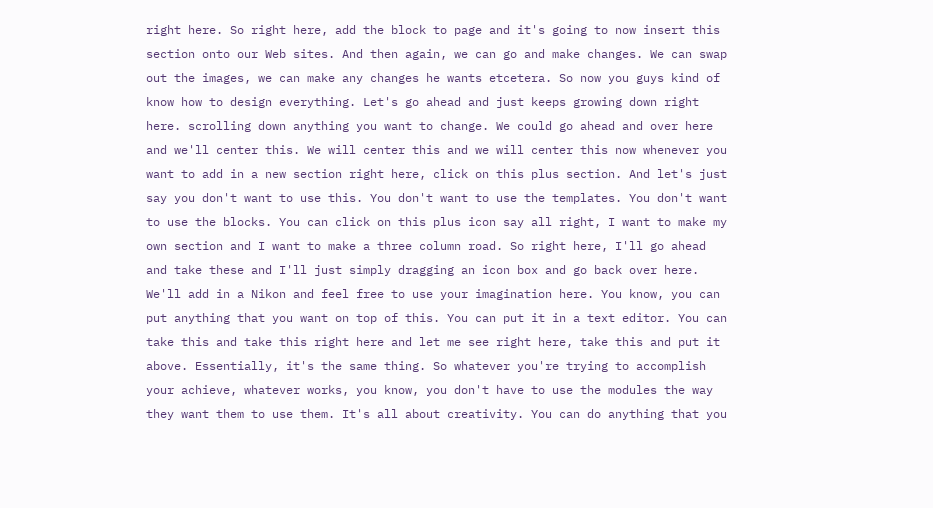right here. So right here, add the block to page and it's going to now insert this section onto our Web sites. And then again, we can go and make changes. We can swap out the images, we can make any changes he wants etcetera. So now you guys kind of know how to design everything. Let's go ahead and just keeps growing down right here. scrolling down anything you want to change. We could go ahead and over here and we'll center this. We will center this and we will center this now whenever you want to add in a new section right here, click on this plus section. And let's just say you don't want to use this. You don't want to use the templates. You don't want to use the blocks. You can click on this plus icon say all right, I want to make my own section and I want to make a three column road. So right here, I'll go ahead and take these and I'll just simply dragging an icon box and go back over here. We'll add in a Nikon and feel free to use your imagination here. You know, you can put anything that you want on top of this. You can put it in a text editor. You can take this and take this right here and let me see right here, take this and put it above. Essentially, it's the same thing. So whatever you're trying to accomplish your achieve, whatever works, you know, you don't have to use the modules the way they want them to use them. It's all about creativity. You can do anything that you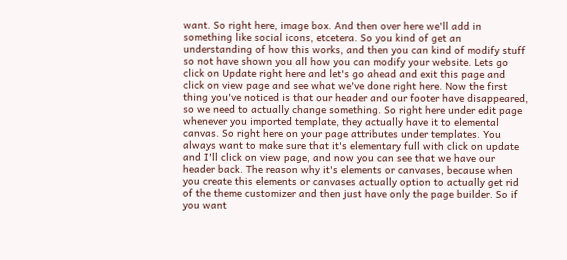want. So right here, image box. And then over here we'll add in something like social icons, etcetera. So you kind of get an understanding of how this works, and then you can kind of modify stuff so not have shown you all how you can modify your website. Lets go click on Update right here and let's go ahead and exit this page and click on view page and see what we've done right here. Now the first thing you've noticed is that our header and our footer have disappeared, so we need to actually change something. So right here under edit page whenever you imported template, they actually have it to elemental canvas. So right here on your page attributes under templates. You always want to make sure that it's elementary full with click on update and I'll click on view page, and now you can see that we have our header back. The reason why it's elements or canvases, because when you create this elements or canvases actually option to actually get rid of the theme customizer and then just have only the page builder. So if you want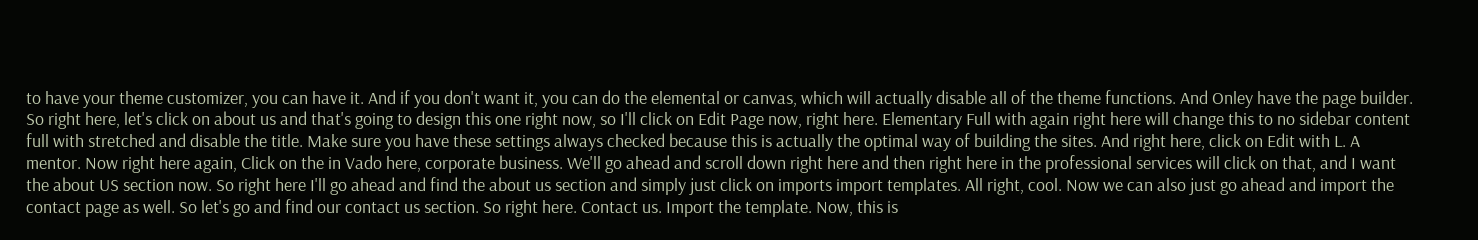to have your theme customizer, you can have it. And if you don't want it, you can do the elemental or canvas, which will actually disable all of the theme functions. And Onley have the page builder. So right here, let's click on about us and that's going to design this one right now, so I'll click on Edit Page now, right here. Elementary Full with again right here will change this to no sidebar content full with stretched and disable the title. Make sure you have these settings always checked because this is actually the optimal way of building the sites. And right here, click on Edit with L. A mentor. Now right here again, Click on the in Vado here, corporate business. We'll go ahead and scroll down right here and then right here in the professional services will click on that, and I want the about US section now. So right here I'll go ahead and find the about us section and simply just click on imports import templates. All right, cool. Now we can also just go ahead and import the contact page as well. So let's go and find our contact us section. So right here. Contact us. Import the template. Now, this is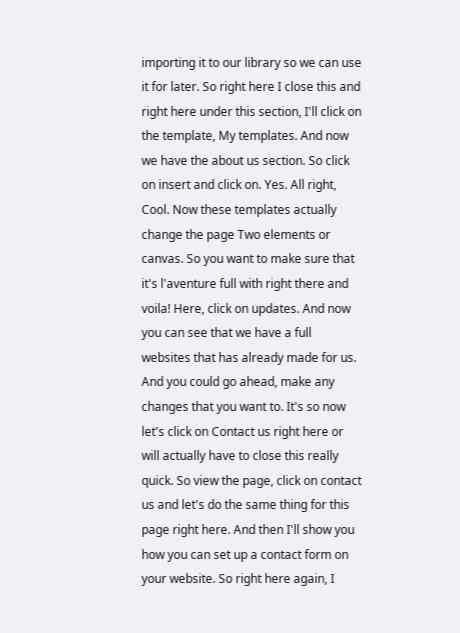importing it to our library so we can use it for later. So right here I close this and right here under this section, I'll click on the template, My templates. And now we have the about us section. So click on insert and click on. Yes. All right, Cool. Now these templates actually change the page Two elements or canvas. So you want to make sure that it's l'aventure full with right there and voila! Here, click on updates. And now you can see that we have a full websites that has already made for us. And you could go ahead, make any changes that you want to. It's so now let's click on Contact us right here or will actually have to close this really quick. So view the page, click on contact us and let's do the same thing for this page right here. And then I'll show you how you can set up a contact form on your website. So right here again, I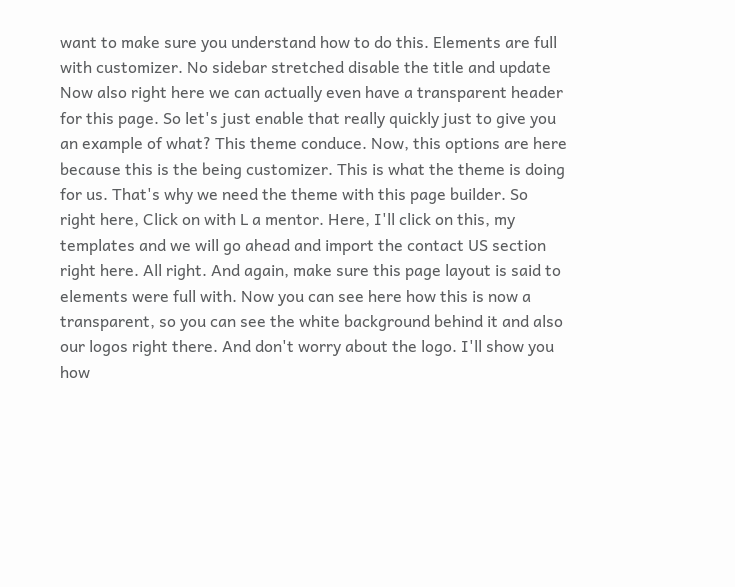want to make sure you understand how to do this. Elements are full with customizer. No sidebar stretched disable the title and update Now also right here we can actually even have a transparent header for this page. So let's just enable that really quickly just to give you an example of what? This theme conduce. Now, this options are here because this is the being customizer. This is what the theme is doing for us. That's why we need the theme with this page builder. So right here, Click on with L a mentor. Here, I'll click on this, my templates and we will go ahead and import the contact US section right here. All right. And again, make sure this page layout is said to elements were full with. Now you can see here how this is now a transparent, so you can see the white background behind it and also our logos right there. And don't worry about the logo. I'll show you how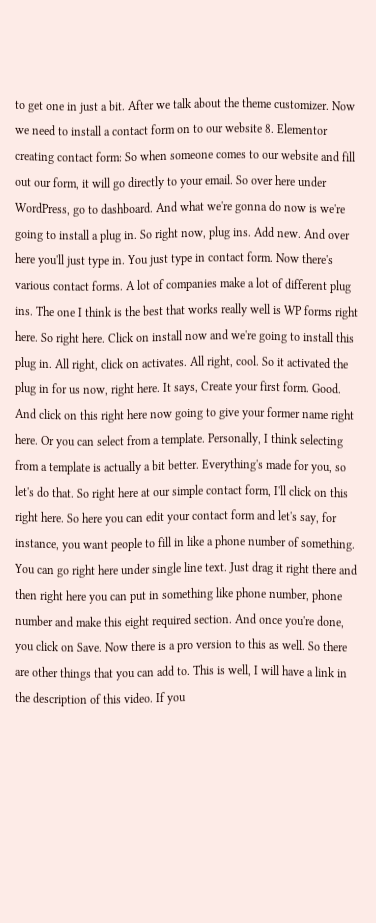to get one in just a bit. After we talk about the theme customizer. Now we need to install a contact form on to our website 8. Elementor creating contact form: So when someone comes to our website and fill out our form, it will go directly to your email. So over here under WordPress, go to dashboard. And what we're gonna do now is we're going to install a plug in. So right now, plug ins. Add new. And over here you'll just type in. You just type in contact form. Now there's various contact forms. A lot of companies make a lot of different plug ins. The one I think is the best that works really well is WP forms right here. So right here. Click on install now and we're going to install this plug in. All right, click on activates. All right, cool. So it activated the plug in for us now, right here. It says, Create your first form. Good. And click on this right here now going to give your former name right here. Or you can select from a template. Personally, I think selecting from a template is actually a bit better. Everything's made for you, so let's do that. So right here at our simple contact form, I'll click on this right here. So here you can edit your contact form and let's say, for instance, you want people to fill in like a phone number of something. You can go right here under single line text. Just drag it right there and then right here you can put in something like phone number, phone number and make this eight required section. And once you're done, you click on Save. Now there is a pro version to this as well. So there are other things that you can add to. This is well, I will have a link in the description of this video. If you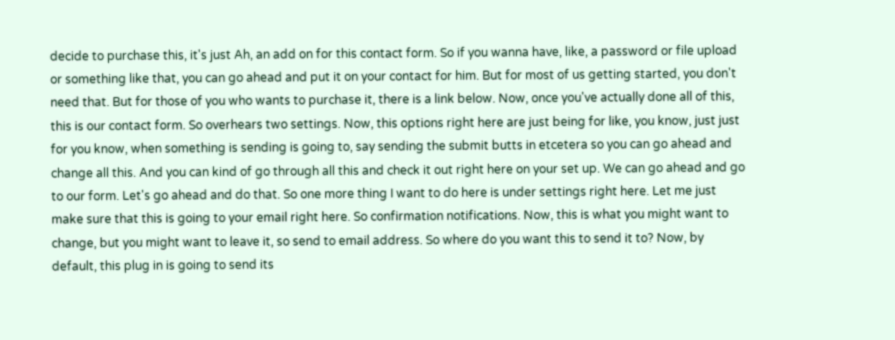decide to purchase this, it's just Ah, an add on for this contact form. So if you wanna have, like, a password or file upload or something like that, you can go ahead and put it on your contact for him. But for most of us getting started, you don't need that. But for those of you who wants to purchase it, there is a link below. Now, once you've actually done all of this, this is our contact form. So overhears two settings. Now, this options right here are just being for like, you know, just just for you know, when something is sending is going to, say sending the submit butts in etcetera so you can go ahead and change all this. And you can kind of go through all this and check it out right here on your set up. We can go ahead and go to our form. Let's go ahead and do that. So one more thing I want to do here is under settings right here. Let me just make sure that this is going to your email right here. So confirmation notifications. Now, this is what you might want to change, but you might want to leave it, so send to email address. So where do you want this to send it to? Now, by default, this plug in is going to send its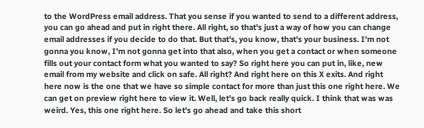to the WordPress email address. That you sense if you wanted to send to a different address, you can go ahead and put in right there. All right, so that's just a way of how you can change email addresses if you decide to do that. But that's, you know, that's your business. I'm not gonna you know, I'm not gonna get into that also, when you get a contact or when someone fills out your contact form what you wanted to say? So right here you can put in, like, new email from my website and click on safe. All right? And right here on this X exits. And right here now is the one that we have so simple contact for more than just this one right here. We can get on preview right here to view it. Well, let's go back really quick. I think that was was weird. Yes, this one right here. So let's go ahead and take this short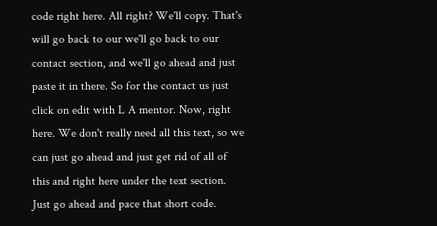code right here. All right? We'll copy. That's will go back to our we'll go back to our contact section, and we'll go ahead and just paste it in there. So for the contact us just click on edit with L A mentor. Now, right here. We don't really need all this text, so we can just go ahead and just get rid of all of this and right here under the text section. Just go ahead and pace that short code.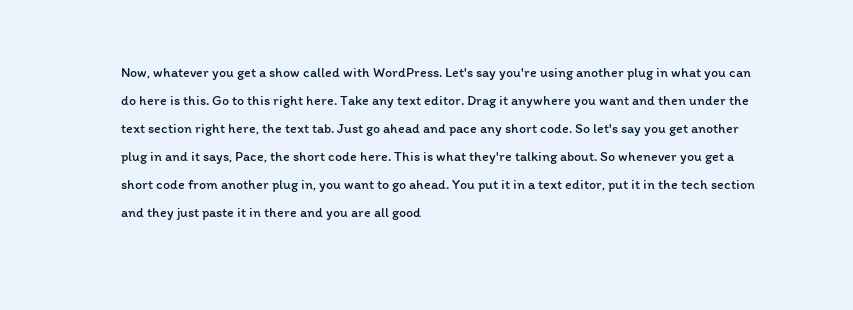Now, whatever you get a show called with WordPress. Let's say you're using another plug in what you can do here is this. Go to this right here. Take any text editor. Drag it anywhere you want and then under the text section right here, the text tab. Just go ahead and pace any short code. So let's say you get another plug in and it says, Pace, the short code here. This is what they're talking about. So whenever you get a short code from another plug in, you want to go ahead. You put it in a text editor, put it in the tech section and they just paste it in there and you are all good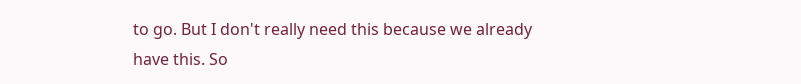to go. But I don't really need this because we already have this. So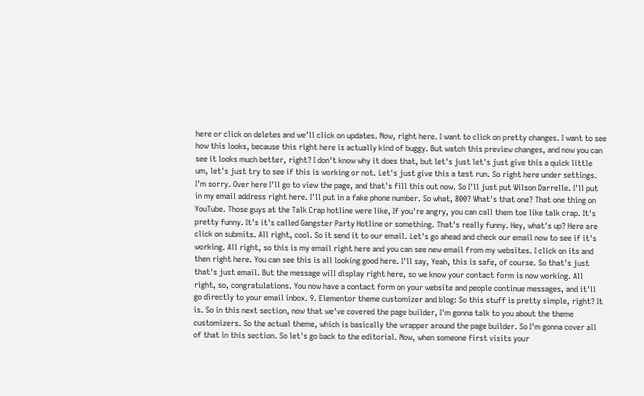here or click on deletes and we'll click on updates. Now, right here. I want to click on pretty changes. I want to see how this looks, because this right here is actually kind of buggy. But watch this preview changes, and now you can see it looks much better, right? I don't know why it does that, but let's just let's just give this a quick little um, let's just try to see if this is working or not. Let's just give this a test run. So right here under settings. I'm sorry. Over here I'll go to view the page, and that's fill this out now. So I'll just put Wilson Darrelle. I'll put in my email address right here. I'll put in a fake phone number. So what, 800? What's that one? That one thing on YouTube. Those guys at the Talk Crap hotline were like, If you're angry, you can call them toe like talk crap. It's pretty funny. It's it's called Gangster Party Hotline or something. That's really funny. Hey, what's up? Here are click on submits. All right, cool. So it send it to our email. Let's go ahead and check our email now to see if it's working. All right, so this is my email right here and you can see new email from my websites. I click on its and then right here. You can see this is all looking good here. I'll say, Yeah, this is safe, of course. So that's just that's just email. But the message will display right here, so we know your contact form is now working. All right, so, congratulations. You now have a contact form on your website and people continue messages, and it'll go directly to your email inbox. 9. Elementor theme customizer and blog: So this stuff is pretty simple, right? It is. So in this next section, now that we've covered the page builder, I'm gonna talk to you about the theme customizers. So the actual theme, which is basically the wrapper around the page builder. So I'm gonna cover all of that in this section. So let's go back to the editorial. Now, when someone first visits your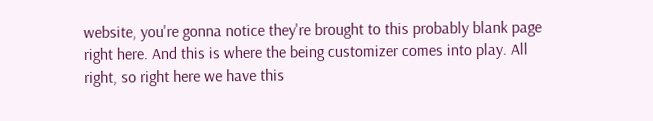website, you're gonna notice they're brought to this probably blank page right here. And this is where the being customizer comes into play. All right, so right here we have this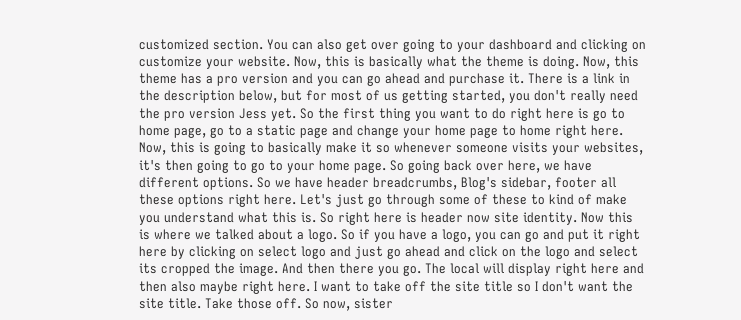customized section. You can also get over going to your dashboard and clicking on customize your website. Now, this is basically what the theme is doing. Now, this theme has a pro version and you can go ahead and purchase it. There is a link in the description below, but for most of us getting started, you don't really need the pro version Jess yet. So the first thing you want to do right here is go to home page, go to a static page and change your home page to home right here. Now, this is going to basically make it so whenever someone visits your websites, it's then going to go to your home page. So going back over here, we have different options. So we have header breadcrumbs, Blog's sidebar, footer all these options right here. Let's just go through some of these to kind of make you understand what this is. So right here is header now site identity. Now this is where we talked about a logo. So if you have a logo, you can go and put it right here by clicking on select logo and just go ahead and click on the logo and select its cropped the image. And then there you go. The local will display right here and then also maybe right here. I want to take off the site title so I don't want the site title. Take those off. So now, sister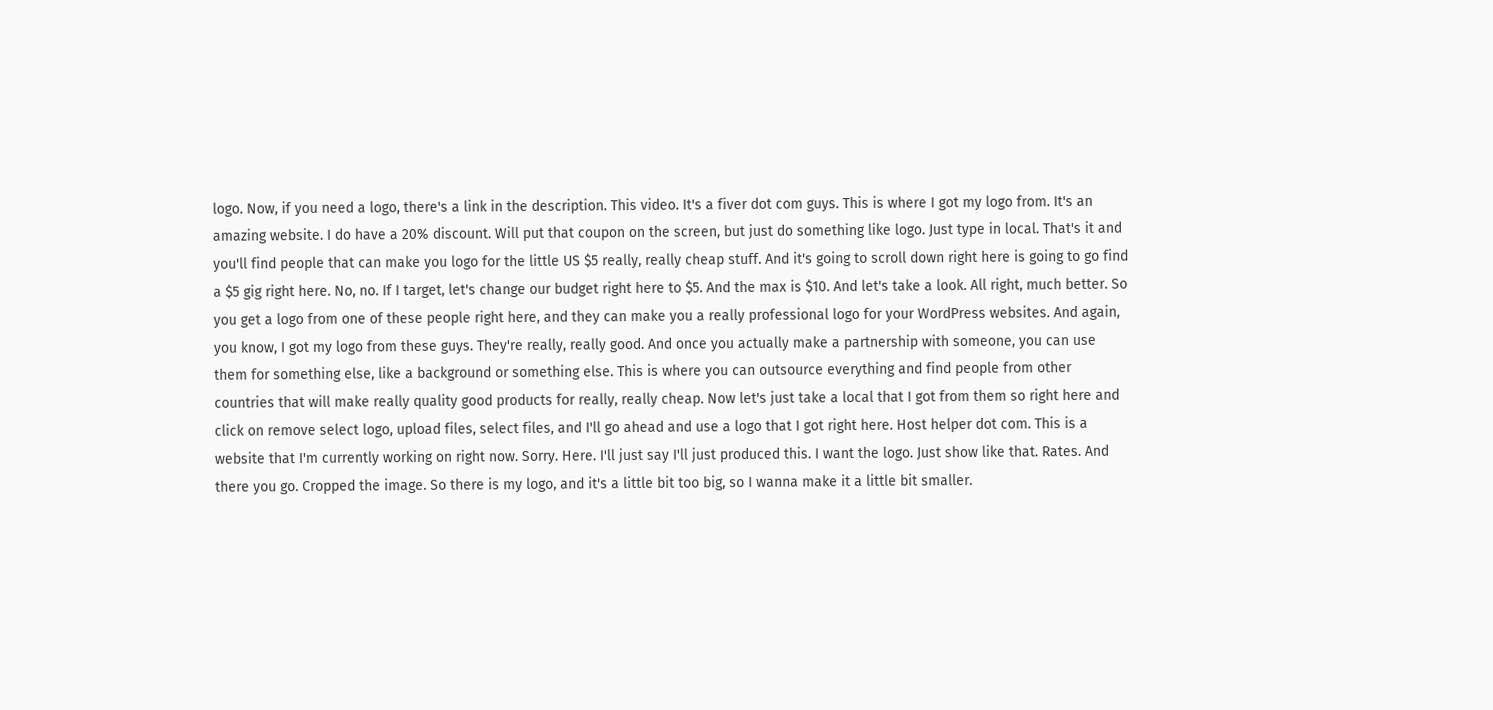logo. Now, if you need a logo, there's a link in the description. This video. It's a fiver dot com guys. This is where I got my logo from. It's an amazing website. I do have a 20% discount. Will put that coupon on the screen, but just do something like logo. Just type in local. That's it and you'll find people that can make you logo for the little US $5 really, really cheap stuff. And it's going to scroll down right here is going to go find a $5 gig right here. No, no. If I target, let's change our budget right here to $5. And the max is $10. And let's take a look. All right, much better. So you get a logo from one of these people right here, and they can make you a really professional logo for your WordPress websites. And again, you know, I got my logo from these guys. They're really, really good. And once you actually make a partnership with someone, you can use them for something else, like a background or something else. This is where you can outsource everything and find people from other countries that will make really quality good products for really, really cheap. Now let's just take a local that I got from them so right here and click on remove select logo, upload files, select files, and I'll go ahead and use a logo that I got right here. Host helper dot com. This is a website that I'm currently working on right now. Sorry. Here. I'll just say I'll just produced this. I want the logo. Just show like that. Rates. And there you go. Cropped the image. So there is my logo, and it's a little bit too big, so I wanna make it a little bit smaller.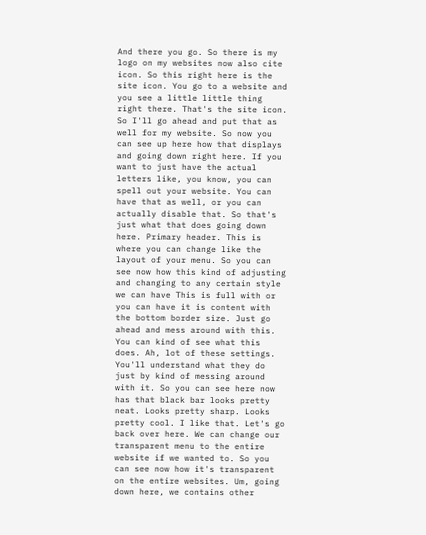And there you go. So there is my logo on my websites now also cite icon. So this right here is the site icon. You go to a website and you see a little little thing right there. That's the site icon. So I'll go ahead and put that as well for my website. So now you can see up here how that displays and going down right here. If you want to just have the actual letters like, you know, you can spell out your website. You can have that as well, or you can actually disable that. So that's just what that does going down here. Primary header. This is where you can change like the layout of your menu. So you can see now how this kind of adjusting and changing to any certain style we can have This is full with or you can have it is content with the bottom border size. Just go ahead and mess around with this. You can kind of see what this does. Ah, lot of these settings. You'll understand what they do just by kind of messing around with it. So you can see here now has that black bar looks pretty neat. Looks pretty sharp. Looks pretty cool. I like that. Let's go back over here. We can change our transparent menu to the entire website if we wanted to. So you can see now how it's transparent on the entire websites. Um, going down here, we contains other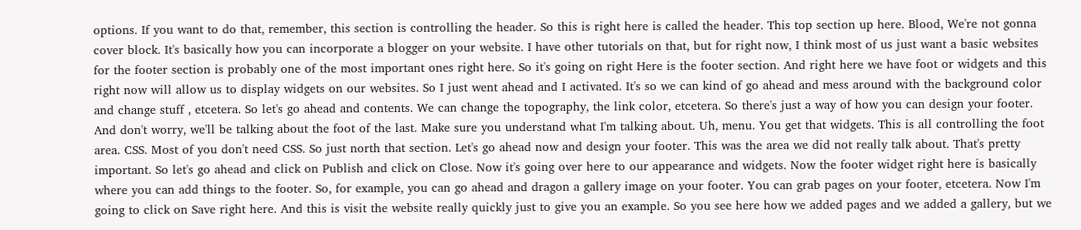options. If you want to do that, remember, this section is controlling the header. So this is right here is called the header. This top section up here. Blood, We're not gonna cover block. It's basically how you can incorporate a blogger on your website. I have other tutorials on that, but for right now, I think most of us just want a basic websites for the footer section is probably one of the most important ones right here. So it's going on right Here is the footer section. And right here we have foot or widgets and this right now will allow us to display widgets on our websites. So I just went ahead and I activated. It's so we can kind of go ahead and mess around with the background color and change stuff , etcetera. So let's go ahead and contents. We can change the topography, the link color, etcetera. So there's just a way of how you can design your footer. And don't worry, we'll be talking about the foot of the last. Make sure you understand what I'm talking about. Uh, menu. You get that widgets. This is all controlling the foot area. CSS. Most of you don't need CSS. So just north that section. Let's go ahead now and design your footer. This was the area we did not really talk about. That's pretty important. So let's go ahead and click on Publish and click on Close. Now it's going over here to our appearance and widgets. Now the footer widget right here is basically where you can add things to the footer. So, for example, you can go ahead and dragon a gallery image on your footer. You can grab pages on your footer, etcetera. Now I'm going to click on Save right here. And this is visit the website really quickly just to give you an example. So you see here how we added pages and we added a gallery, but we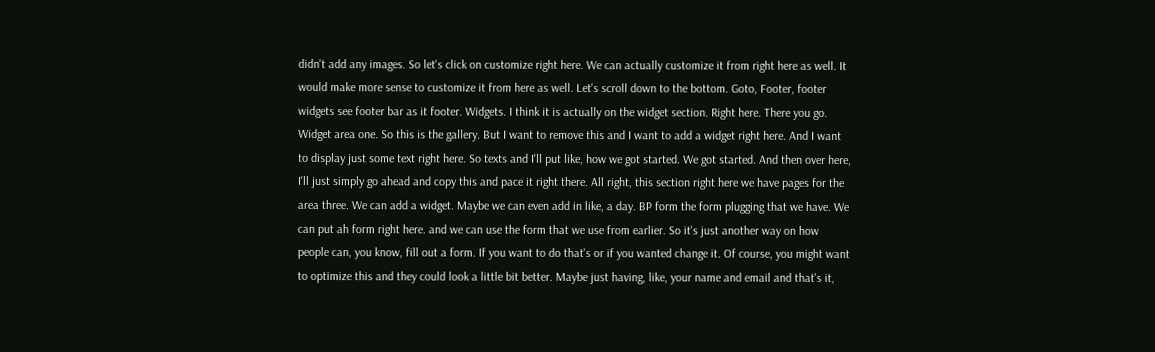didn't add any images. So let's click on customize right here. We can actually customize it from right here as well. It would make more sense to customize it from here as well. Let's scroll down to the bottom. Goto, Footer, footer widgets see footer bar as it footer. Widgets. I think it is actually on the widget section. Right here. There you go. Widget area one. So this is the gallery. But I want to remove this and I want to add a widget right here. And I want to display just some text right here. So texts and I'll put like, how we got started. We got started. And then over here, I'll just simply go ahead and copy this and pace it right there. All right, this section right here we have pages for the area three. We can add a widget. Maybe we can even add in like, a day. BP form the form plugging that we have. We can put ah form right here. and we can use the form that we use from earlier. So it's just another way on how people can, you know, fill out a form. If you want to do that's or if you wanted change it. Of course, you might want to optimize this and they could look a little bit better. Maybe just having, like, your name and email and that's it,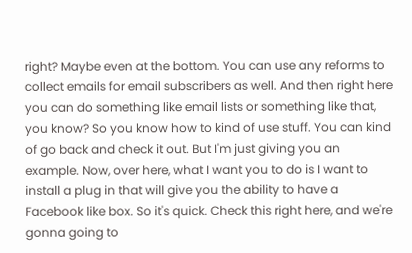right? Maybe even at the bottom. You can use any reforms to collect emails for email subscribers as well. And then right here you can do something like email lists or something like that, you know? So you know how to kind of use stuff. You can kind of go back and check it out. But I'm just giving you an example. Now, over here, what I want you to do is I want to install a plug in that will give you the ability to have a Facebook like box. So it's quick. Check this right here, and we're gonna going to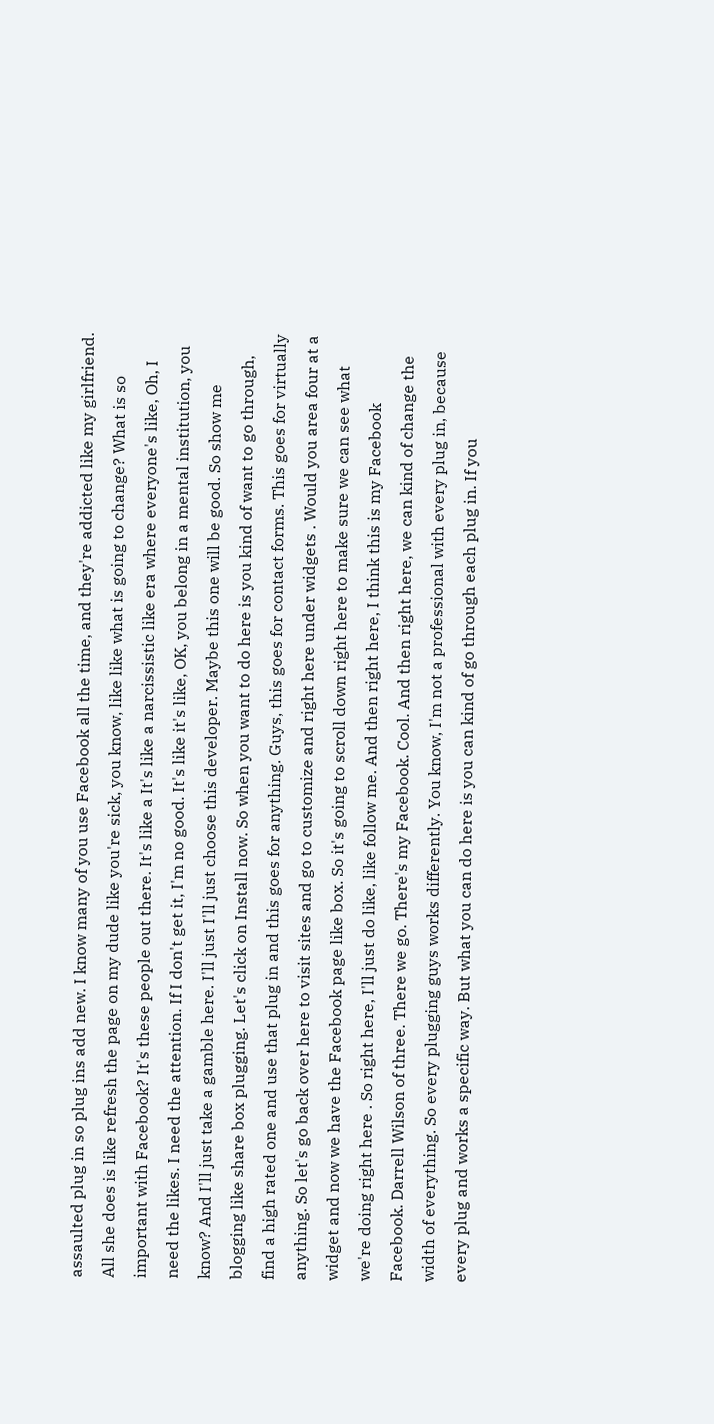assaulted plug in so plug ins add new. I know many of you use Facebook all the time, and they're addicted like my girlfriend. All she does is like refresh the page on my dude like you're sick, you know, like like what is going to change? What is so important with Facebook? It's these people out there. It's like a It's like a narcissistic like era where everyone's like, Oh, I need the likes. I need the attention. If I don't get it, I'm no good. It's like it's like, OK, you belong in a mental institution, you know? And I'll just take a gamble here. I'll just I'll just choose this developer. Maybe this one will be good. So show me blogging like share box plugging. Let's click on Install now. So when you want to do here is you kind of want to go through, find a high rated one and use that plug in and this goes for anything. Guys, this goes for contact forms. This goes for virtually anything. So let's go back over here to visit sites and go to customize and right here under widgets . Would you area four at a widget and now we have the Facebook page like box. So it's going to scroll down right here to make sure we can see what we're doing right here . So right here, I'll just do like, like follow me. And then right here, I think this is my Facebook Facebook. Darrell Wilson of three. There we go. There's my Facebook. Cool. And then right here, we can kind of change the width of everything. So every plugging guys works differently. You know, I'm not a professional with every plug in, because every plug and works a specific way. But what you can do here is you can kind of go through each plug in. If you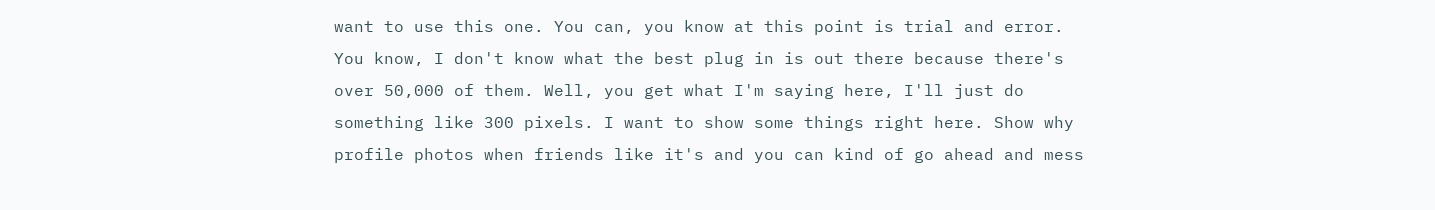want to use this one. You can, you know at this point is trial and error. You know, I don't know what the best plug in is out there because there's over 50,000 of them. Well, you get what I'm saying here, I'll just do something like 300 pixels. I want to show some things right here. Show why profile photos when friends like it's and you can kind of go ahead and mess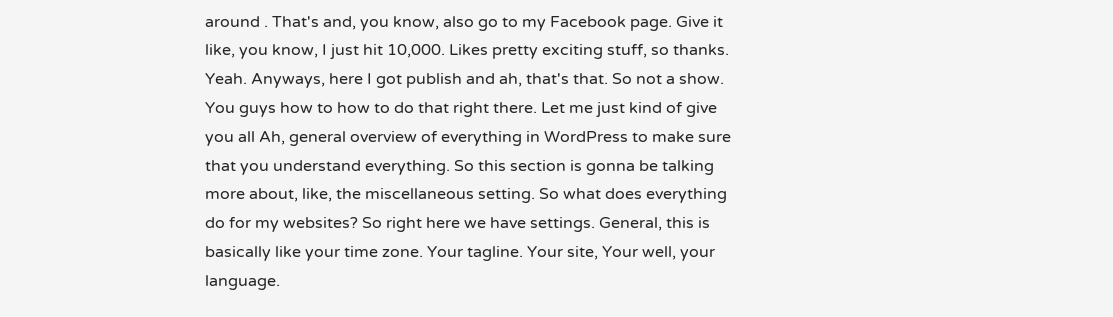around . That's and, you know, also go to my Facebook page. Give it like, you know, I just hit 10,000. Likes pretty exciting stuff, so thanks. Yeah. Anyways, here I got publish and ah, that's that. So not a show. You guys how to how to do that right there. Let me just kind of give you all Ah, general overview of everything in WordPress to make sure that you understand everything. So this section is gonna be talking more about, like, the miscellaneous setting. So what does everything do for my websites? So right here we have settings. General, this is basically like your time zone. Your tagline. Your site, Your well, your language.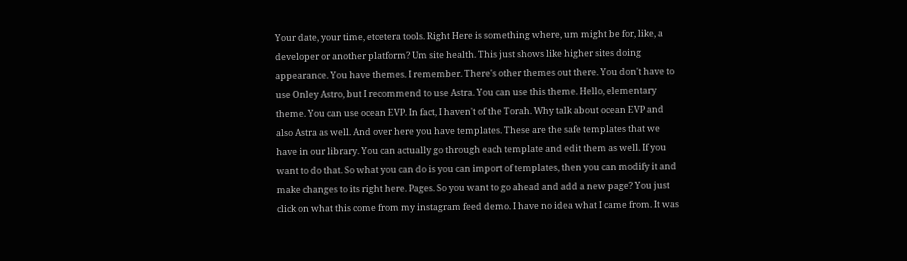Your date, your time, etcetera tools. Right Here is something where, um might be for, like, a developer or another platform? Um site health. This just shows like higher sites doing appearance. You have themes. I remember. There's other themes out there. You don't have to use Onley Astro, but I recommend to use Astra. You can use this theme. Hello, elementary theme. You can use ocean EVP. In fact, I haven't of the Torah. Why talk about ocean EVP and also Astra as well. And over here you have templates. These are the safe templates that we have in our library. You can actually go through each template and edit them as well. If you want to do that. So what you can do is you can import of templates, then you can modify it and make changes to its right here. Pages. So you want to go ahead and add a new page? You just click on what this come from my instagram feed demo. I have no idea what I came from. It was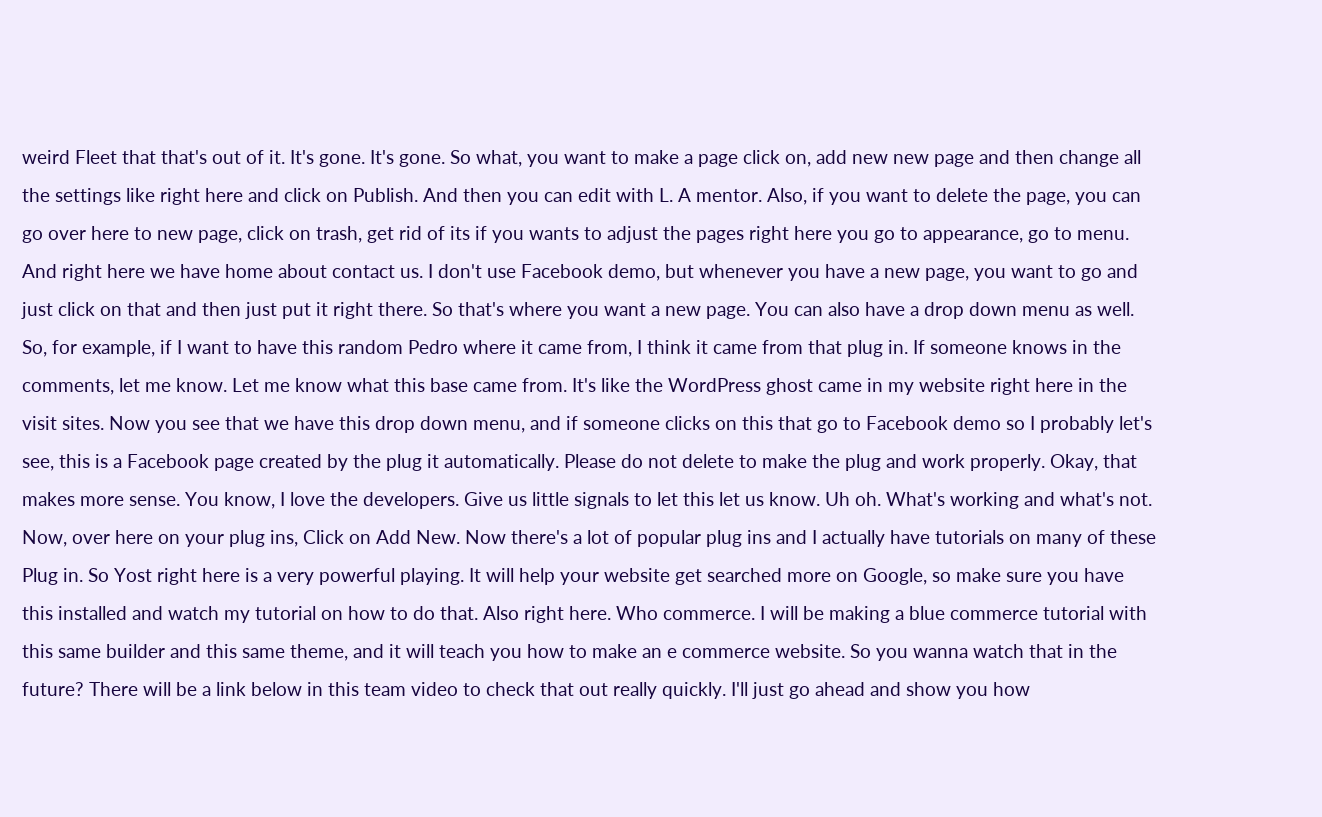weird Fleet that that's out of it. It's gone. It's gone. So what, you want to make a page click on, add new new page and then change all the settings like right here and click on Publish. And then you can edit with L. A mentor. Also, if you want to delete the page, you can go over here to new page, click on trash, get rid of its if you wants to adjust the pages right here you go to appearance, go to menu. And right here we have home about contact us. I don't use Facebook demo, but whenever you have a new page, you want to go and just click on that and then just put it right there. So that's where you want a new page. You can also have a drop down menu as well. So, for example, if I want to have this random Pedro where it came from, I think it came from that plug in. If someone knows in the comments, let me know. Let me know what this base came from. It's like the WordPress ghost came in my website right here in the visit sites. Now you see that we have this drop down menu, and if someone clicks on this that go to Facebook demo so I probably let's see, this is a Facebook page created by the plug it automatically. Please do not delete to make the plug and work properly. Okay, that makes more sense. You know, I love the developers. Give us little signals to let this let us know. Uh oh. What's working and what's not. Now, over here on your plug ins, Click on Add New. Now there's a lot of popular plug ins and I actually have tutorials on many of these Plug in. So Yost right here is a very powerful playing. It will help your website get searched more on Google, so make sure you have this installed and watch my tutorial on how to do that. Also right here. Who commerce. I will be making a blue commerce tutorial with this same builder and this same theme, and it will teach you how to make an e commerce website. So you wanna watch that in the future? There will be a link below in this team video to check that out really quickly. I'll just go ahead and show you how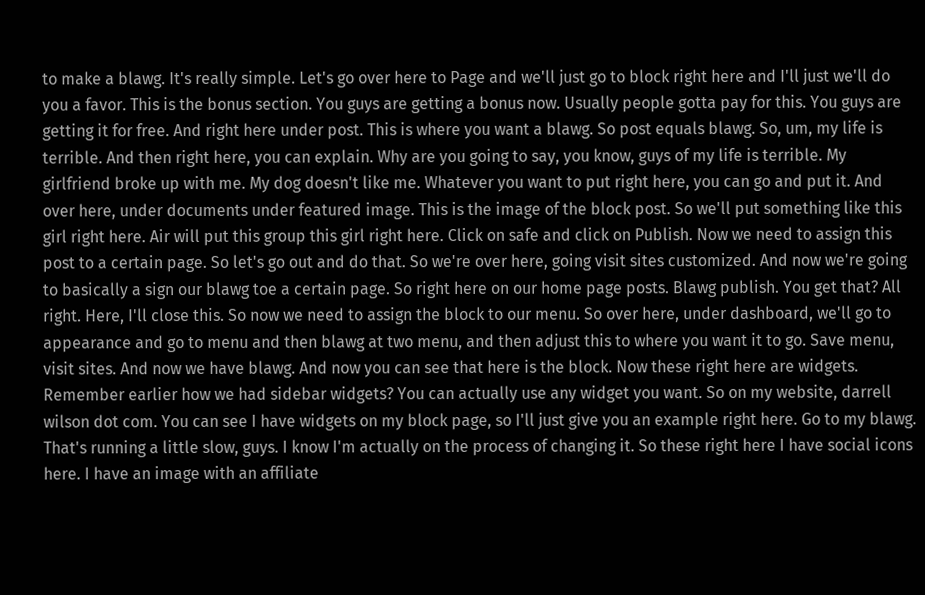to make a blawg. It's really simple. Let's go over here to Page and we'll just go to block right here and I'll just we'll do you a favor. This is the bonus section. You guys are getting a bonus now. Usually people gotta pay for this. You guys are getting it for free. And right here under post. This is where you want a blawg. So post equals blawg. So, um, my life is terrible. And then right here, you can explain. Why are you going to say, you know, guys of my life is terrible. My girlfriend broke up with me. My dog doesn't like me. Whatever you want to put right here, you can go and put it. And over here, under documents under featured image. This is the image of the block post. So we'll put something like this girl right here. Air will put this group this girl right here. Click on safe and click on Publish. Now we need to assign this post to a certain page. So let's go out and do that. So we're over here, going visit sites customized. And now we're going to basically a sign our blawg toe a certain page. So right here on our home page posts. Blawg publish. You get that? All right. Here, I'll close this. So now we need to assign the block to our menu. So over here, under dashboard, we'll go to appearance and go to menu and then blawg at two menu, and then adjust this to where you want it to go. Save menu, visit sites. And now we have blawg. And now you can see that here is the block. Now these right here are widgets. Remember earlier how we had sidebar widgets? You can actually use any widget you want. So on my website, darrell wilson dot com. You can see I have widgets on my block page, so I'll just give you an example right here. Go to my blawg. That's running a little slow, guys. I know I'm actually on the process of changing it. So these right here I have social icons here. I have an image with an affiliate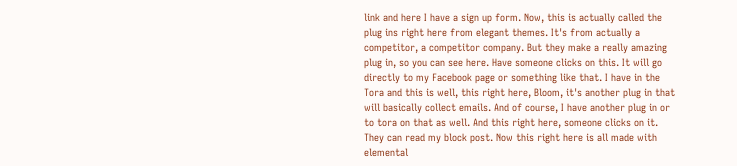link and here I have a sign up form. Now, this is actually called the plug ins right here from elegant themes. It's from actually a competitor, a competitor company. But they make a really amazing plug in, so you can see here. Have someone clicks on this. It will go directly to my Facebook page or something like that. I have in the Tora and this is well, this right here, Bloom, it's another plug in that will basically collect emails. And of course, I have another plug in or to tora on that as well. And this right here, someone clicks on it. They can read my block post. Now this right here is all made with elemental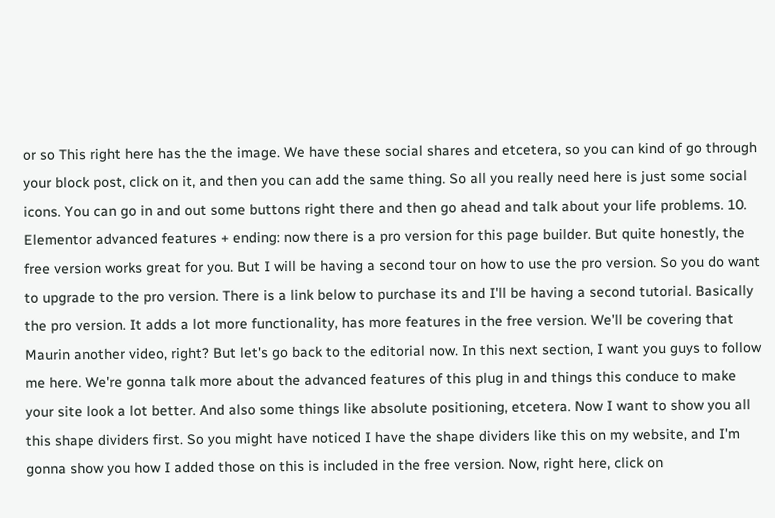or so This right here has the the image. We have these social shares and etcetera, so you can kind of go through your block post, click on it, and then you can add the same thing. So all you really need here is just some social icons. You can go in and out some buttons right there and then go ahead and talk about your life problems. 10. Elementor advanced features + ending: now there is a pro version for this page builder. But quite honestly, the free version works great for you. But I will be having a second tour on how to use the pro version. So you do want to upgrade to the pro version. There is a link below to purchase its and I'll be having a second tutorial. Basically the pro version. It adds a lot more functionality, has more features in the free version. We'll be covering that Maurin another video, right? But let's go back to the editorial now. In this next section, I want you guys to follow me here. We're gonna talk more about the advanced features of this plug in and things this conduce to make your site look a lot better. And also some things like absolute positioning, etcetera. Now I want to show you all this shape dividers first. So you might have noticed I have the shape dividers like this on my website, and I'm gonna show you how I added those on this is included in the free version. Now, right here, click on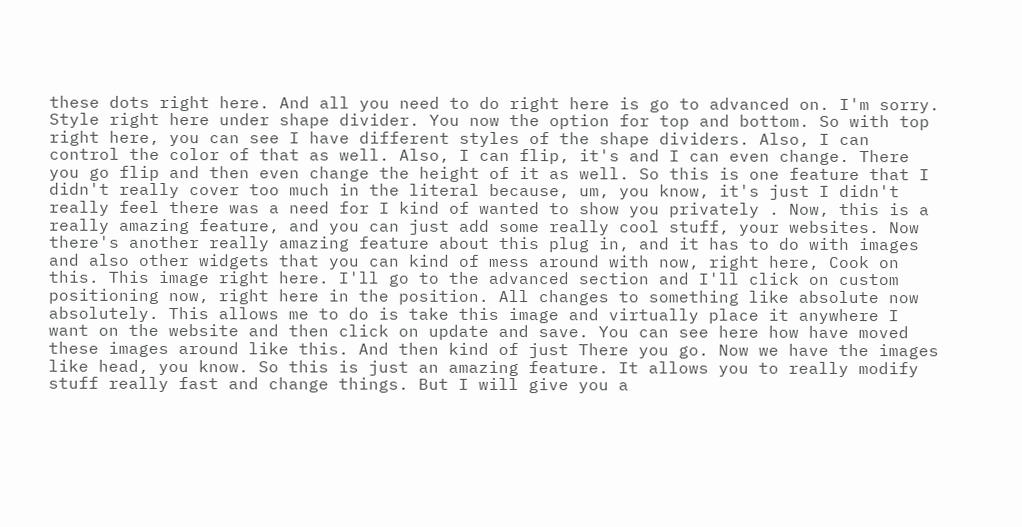these dots right here. And all you need to do right here is go to advanced on. I'm sorry. Style right here under shape divider. You now the option for top and bottom. So with top right here, you can see I have different styles of the shape dividers. Also, I can control the color of that as well. Also, I can flip, it's and I can even change. There you go flip and then even change the height of it as well. So this is one feature that I didn't really cover too much in the literal because, um, you know, it's just I didn't really feel there was a need for I kind of wanted to show you privately . Now, this is a really amazing feature, and you can just add some really cool stuff, your websites. Now there's another really amazing feature about this plug in, and it has to do with images and also other widgets that you can kind of mess around with now, right here, Cook on this. This image right here. I'll go to the advanced section and I'll click on custom positioning now, right here in the position. All changes to something like absolute now absolutely. This allows me to do is take this image and virtually place it anywhere I want on the website and then click on update and save. You can see here how have moved these images around like this. And then kind of just There you go. Now we have the images like head, you know. So this is just an amazing feature. It allows you to really modify stuff really fast and change things. But I will give you a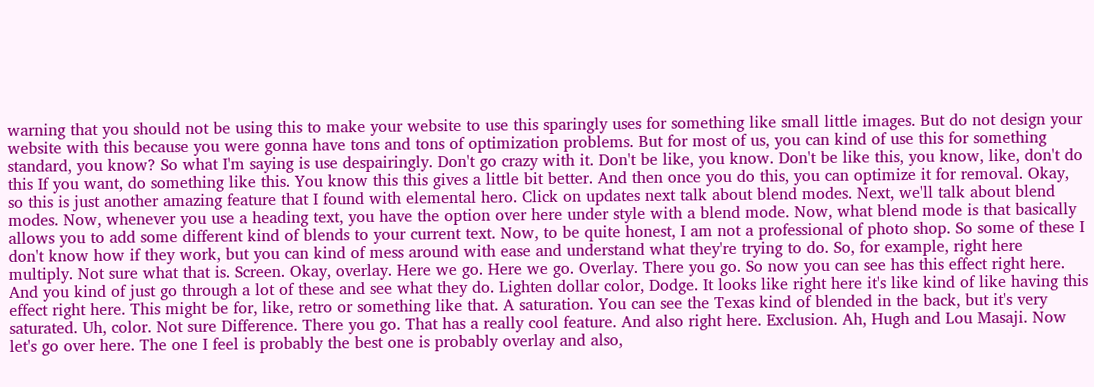warning that you should not be using this to make your website to use this sparingly uses for something like small little images. But do not design your website with this because you were gonna have tons and tons of optimization problems. But for most of us, you can kind of use this for something standard, you know? So what I'm saying is use despairingly. Don't go crazy with it. Don't be like, you know. Don't be like this, you know, like, don't do this If you want, do something like this. You know this this gives a little bit better. And then once you do this, you can optimize it for removal. Okay, so this is just another amazing feature that I found with elemental hero. Click on updates next talk about blend modes. Next, we'll talk about blend modes. Now, whenever you use a heading text, you have the option over here under style with a blend mode. Now, what blend mode is that basically allows you to add some different kind of blends to your current text. Now, to be quite honest, I am not a professional of photo shop. So some of these I don't know how if they work, but you can kind of mess around with ease and understand what they're trying to do. So, for example, right here multiply. Not sure what that is. Screen. Okay, overlay. Here we go. Here we go. Overlay. There you go. So now you can see has this effect right here. And you kind of just go through a lot of these and see what they do. Lighten dollar color, Dodge. It looks like right here it's like kind of like having this effect right here. This might be for, like, retro or something like that. A saturation. You can see the Texas kind of blended in the back, but it's very saturated. Uh, color. Not sure Difference. There you go. That has a really cool feature. And also right here. Exclusion. Ah, Hugh and Lou Masaji. Now let's go over here. The one I feel is probably the best one is probably overlay and also,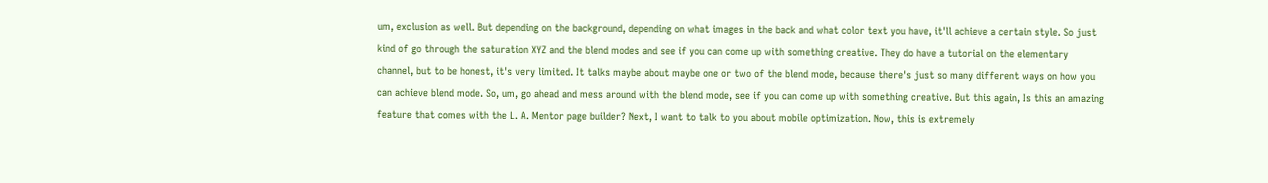um, exclusion as well. But depending on the background, depending on what images in the back and what color text you have, it'll achieve a certain style. So just kind of go through the saturation XYZ and the blend modes and see if you can come up with something creative. They do have a tutorial on the elementary channel, but to be honest, it's very limited. It talks maybe about maybe one or two of the blend mode, because there's just so many different ways on how you can achieve blend mode. So, um, go ahead and mess around with the blend mode, see if you can come up with something creative. But this again, Is this an amazing feature that comes with the L. A. Mentor page builder? Next, I want to talk to you about mobile optimization. Now, this is extremely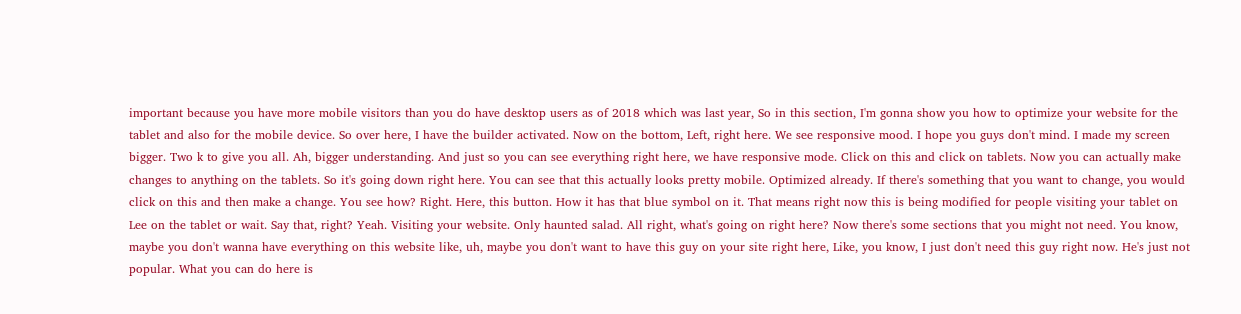important because you have more mobile visitors than you do have desktop users as of 2018 which was last year, So in this section, I'm gonna show you how to optimize your website for the tablet and also for the mobile device. So over here, I have the builder activated. Now on the bottom, Left, right here. We see responsive mood. I hope you guys don't mind. I made my screen bigger. Two k to give you all. Ah, bigger understanding. And just so you can see everything right here, we have responsive mode. Click on this and click on tablets. Now you can actually make changes to anything on the tablets. So it's going down right here. You can see that this actually looks pretty mobile. Optimized already. If there's something that you want to change, you would click on this and then make a change. You see how? Right. Here, this button. How it has that blue symbol on it. That means right now this is being modified for people visiting your tablet on Lee on the tablet or wait. Say that, right? Yeah. Visiting your website. Only haunted salad. All right, what's going on right here? Now there's some sections that you might not need. You know, maybe you don't wanna have everything on this website like, uh, maybe you don't want to have this guy on your site right here, Like, you know, I just don't need this guy right now. He's just not popular. What you can do here is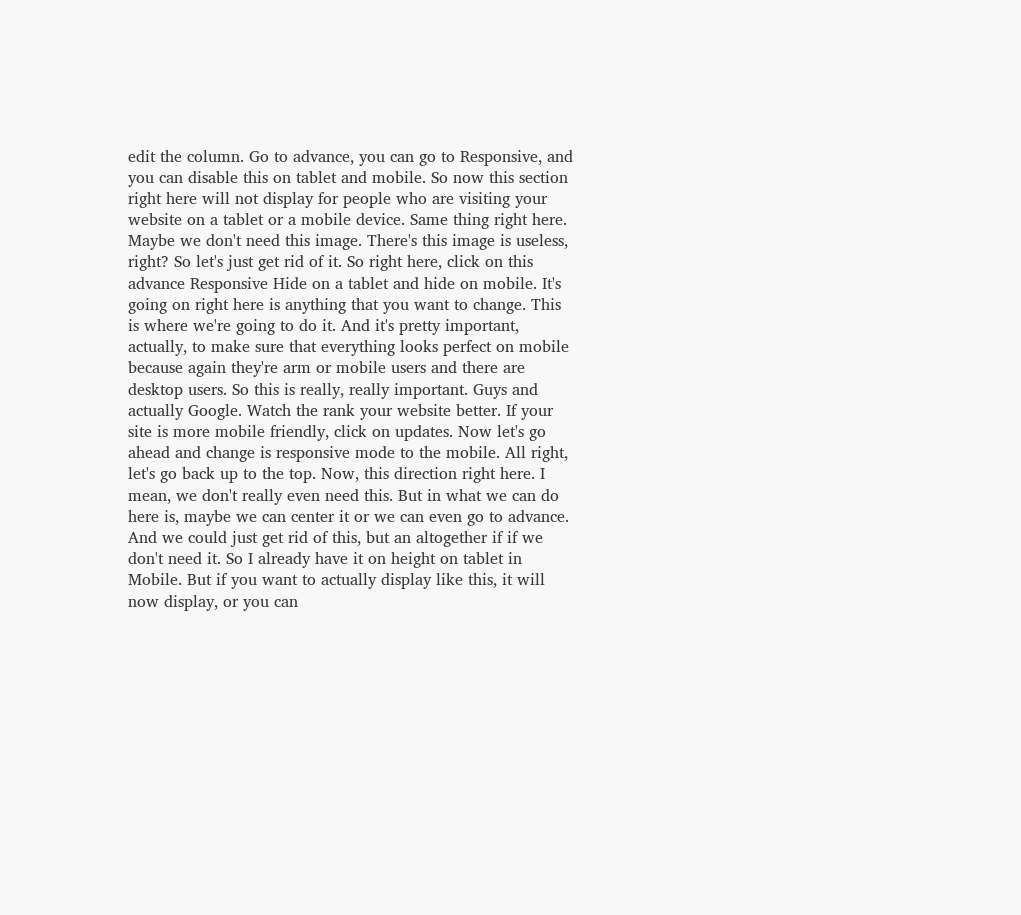edit the column. Go to advance, you can go to Responsive, and you can disable this on tablet and mobile. So now this section right here will not display for people who are visiting your website on a tablet or a mobile device. Same thing right here. Maybe we don't need this image. There's this image is useless, right? So let's just get rid of it. So right here, click on this advance Responsive Hide on a tablet and hide on mobile. It's going on right here is anything that you want to change. This is where we're going to do it. And it's pretty important, actually, to make sure that everything looks perfect on mobile because again they're arm or mobile users and there are desktop users. So this is really, really important. Guys and actually Google. Watch the rank your website better. If your site is more mobile friendly, click on updates. Now let's go ahead and change is responsive mode to the mobile. All right, let's go back up to the top. Now, this direction right here. I mean, we don't really even need this. But in what we can do here is, maybe we can center it or we can even go to advance. And we could just get rid of this, but an altogether if if we don't need it. So I already have it on height on tablet in Mobile. But if you want to actually display like this, it will now display, or you can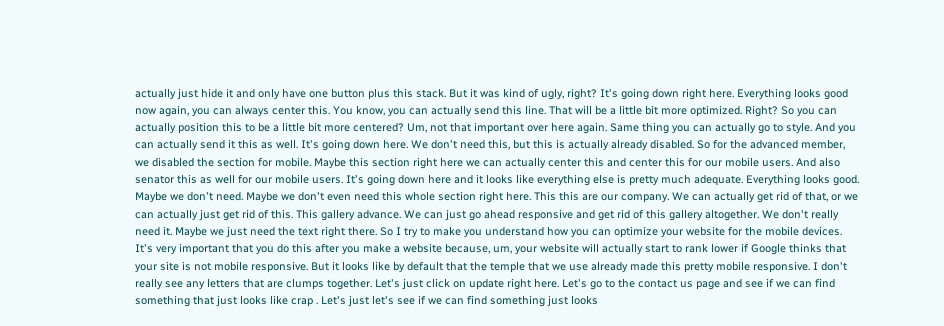actually just hide it and only have one button plus this stack. But it was kind of ugly, right? It's going down right here. Everything looks good now again, you can always center this. You know, you can actually send this line. That will be a little bit more optimized. Right? So you can actually position this to be a little bit more centered? Um, not that important over here again. Same thing you can actually go to style. And you can actually send it this as well. It's going down here. We don't need this, but this is actually already disabled. So for the advanced member, we disabled the section for mobile. Maybe this section right here we can actually center this and center this for our mobile users. And also senator this as well for our mobile users. It's going down here and it looks like everything else is pretty much adequate. Everything looks good. Maybe we don't need. Maybe we don't even need this whole section right here. This this are our company. We can actually get rid of that, or we can actually just get rid of this. This gallery advance. We can just go ahead responsive and get rid of this gallery altogether. We don't really need it. Maybe we just need the text right there. So I try to make you understand how you can optimize your website for the mobile devices. It's very important that you do this after you make a website because, um, your website will actually start to rank lower if Google thinks that your site is not mobile responsive. But it looks like by default that the temple that we use already made this pretty mobile responsive. I don't really see any letters that are clumps together. Let's just click on update right here. Let's go to the contact us page and see if we can find something that just looks like crap . Let's just let's see if we can find something just looks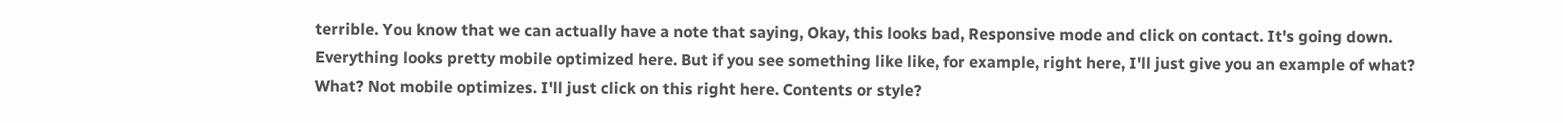terrible. You know that we can actually have a note that saying, Okay, this looks bad, Responsive mode and click on contact. It's going down. Everything looks pretty mobile optimized here. But if you see something like like, for example, right here, I'll just give you an example of what? What? Not mobile optimizes. I'll just click on this right here. Contents or style?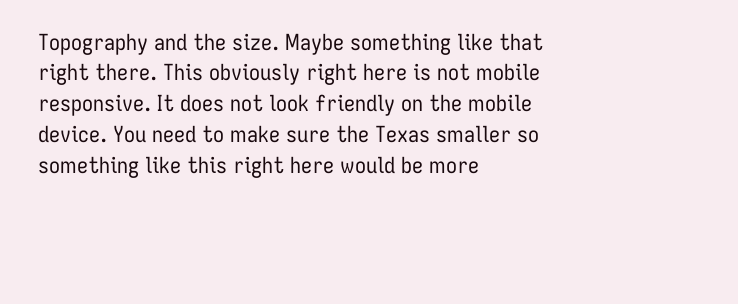Topography and the size. Maybe something like that right there. This obviously right here is not mobile responsive. It does not look friendly on the mobile device. You need to make sure the Texas smaller so something like this right here would be more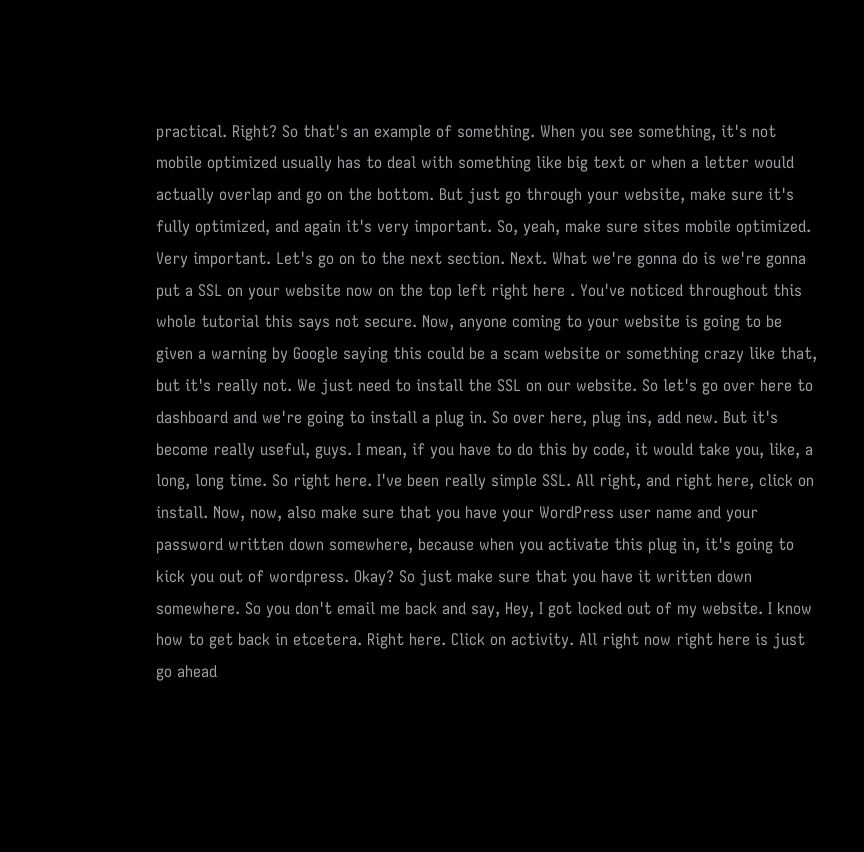practical. Right? So that's an example of something. When you see something, it's not mobile optimized usually has to deal with something like big text or when a letter would actually overlap and go on the bottom. But just go through your website, make sure it's fully optimized, and again it's very important. So, yeah, make sure sites mobile optimized. Very important. Let's go on to the next section. Next. What we're gonna do is we're gonna put a SSL on your website now on the top left right here . You've noticed throughout this whole tutorial this says not secure. Now, anyone coming to your website is going to be given a warning by Google saying this could be a scam website or something crazy like that, but it's really not. We just need to install the SSL on our website. So let's go over here to dashboard and we're going to install a plug in. So over here, plug ins, add new. But it's become really useful, guys. I mean, if you have to do this by code, it would take you, like, a long, long time. So right here. I've been really simple SSL. All right, and right here, click on install. Now, now, also make sure that you have your WordPress user name and your password written down somewhere, because when you activate this plug in, it's going to kick you out of wordpress. Okay? So just make sure that you have it written down somewhere. So you don't email me back and say, Hey, I got locked out of my website. I know how to get back in etcetera. Right here. Click on activity. All right now right here is just go ahead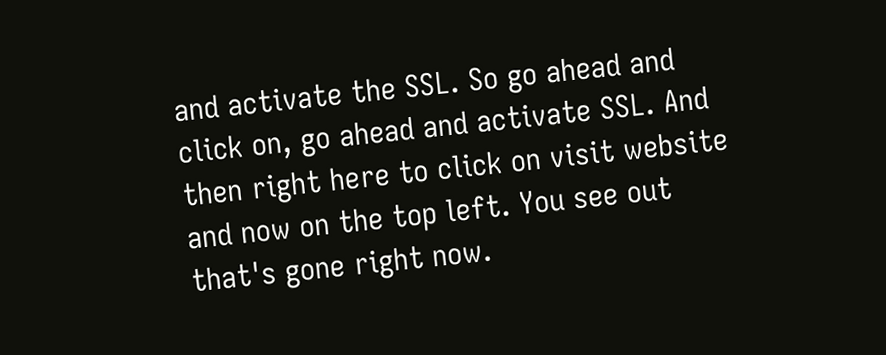and activate the SSL. So go ahead and click on, go ahead and activate SSL. And then right here to click on visit website and now on the top left. You see out that's gone right now.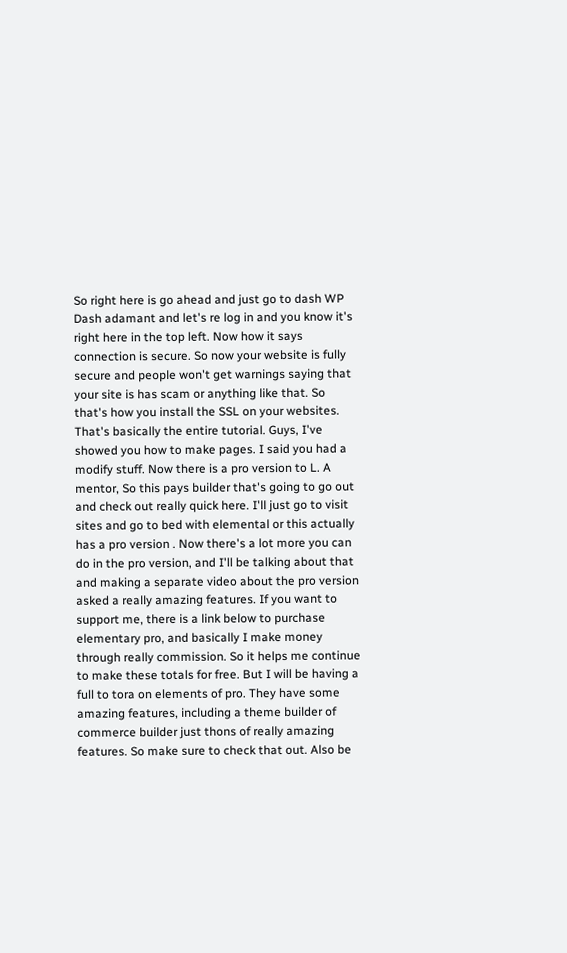So right here is go ahead and just go to dash WP Dash adamant and let's re log in and you know it's right here in the top left. Now how it says connection is secure. So now your website is fully secure and people won't get warnings saying that your site is has scam or anything like that. So that's how you install the SSL on your websites. That's basically the entire tutorial. Guys, I've showed you how to make pages. I said you had a modify stuff. Now there is a pro version to L. A mentor, So this pays builder that's going to go out and check out really quick here. I'll just go to visit sites and go to bed with elemental or this actually has a pro version . Now there's a lot more you can do in the pro version, and I'll be talking about that and making a separate video about the pro version asked a really amazing features. If you want to support me, there is a link below to purchase elementary pro, and basically I make money through really commission. So it helps me continue to make these totals for free. But I will be having a full to tora on elements of pro. They have some amazing features, including a theme builder of commerce builder just thons of really amazing features. So make sure to check that out. Also be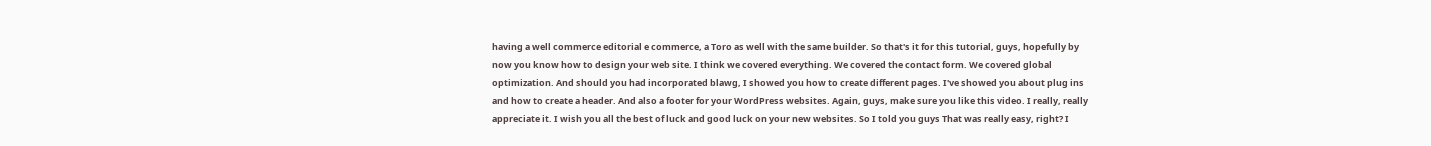having a well commerce editorial e commerce, a Toro as well with the same builder. So that's it for this tutorial, guys, hopefully by now you know how to design your web site. I think we covered everything. We covered the contact form. We covered global optimization. And should you had incorporated blawg, I showed you how to create different pages. I've showed you about plug ins and how to create a header. And also a footer for your WordPress websites. Again, guys, make sure you like this video. I really, really appreciate it. I wish you all the best of luck and good luck on your new websites. So I told you guys That was really easy, right? I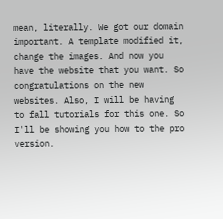mean, literally. We got our domain important. A template modified it, change the images. And now you have the website that you want. So congratulations on the new websites. Also, I will be having to fall tutorials for this one. So I'll be showing you how to the pro version.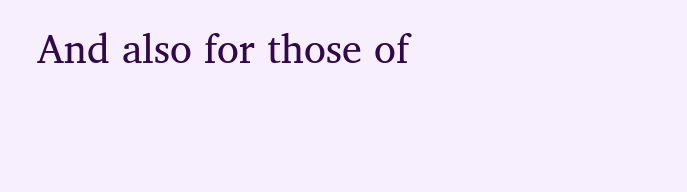And also for those of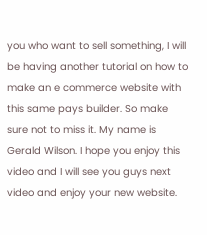you who want to sell something, I will be having another tutorial on how to make an e commerce website with this same pays builder. So make sure not to miss it. My name is Gerald Wilson. I hope you enjoy this video and I will see you guys next video and enjoy your new website.